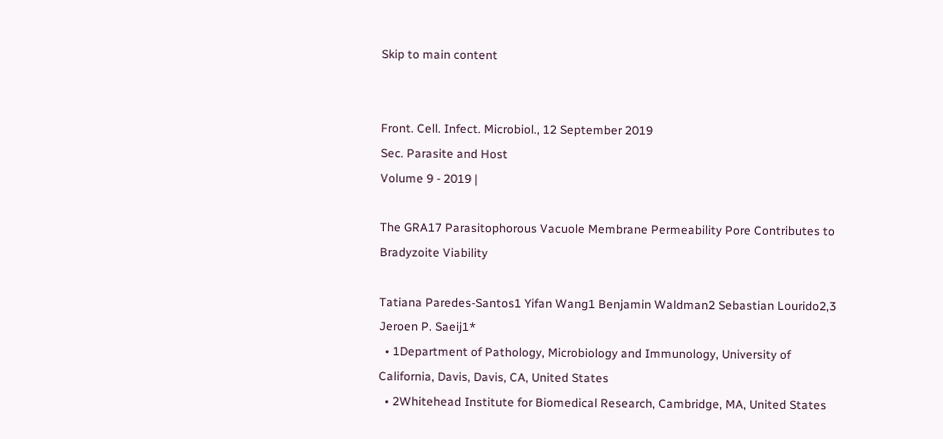Skip to main content


Front. Cell. Infect. Microbiol., 12 September 2019
Sec. Parasite and Host
Volume 9 - 2019 |

The GRA17 Parasitophorous Vacuole Membrane Permeability Pore Contributes to Bradyzoite Viability

Tatiana Paredes-Santos1 Yifan Wang1 Benjamin Waldman2 Sebastian Lourido2,3 Jeroen P. Saeij1*
  • 1Department of Pathology, Microbiology and Immunology, University of California, Davis, Davis, CA, United States
  • 2Whitehead Institute for Biomedical Research, Cambridge, MA, United States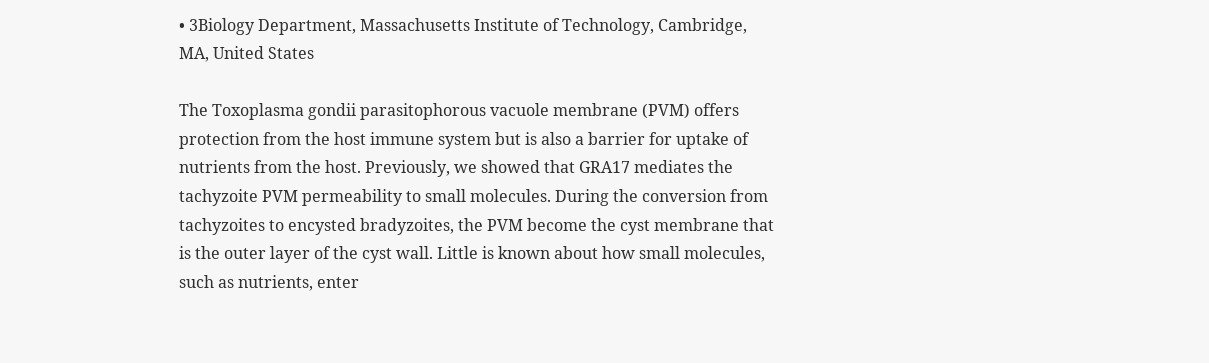• 3Biology Department, Massachusetts Institute of Technology, Cambridge, MA, United States

The Toxoplasma gondii parasitophorous vacuole membrane (PVM) offers protection from the host immune system but is also a barrier for uptake of nutrients from the host. Previously, we showed that GRA17 mediates the tachyzoite PVM permeability to small molecules. During the conversion from tachyzoites to encysted bradyzoites, the PVM become the cyst membrane that is the outer layer of the cyst wall. Little is known about how small molecules, such as nutrients, enter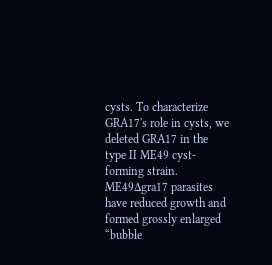cysts. To characterize GRA17's role in cysts, we deleted GRA17 in the type II ME49 cyst-forming strain. ME49Δgra17 parasites have reduced growth and formed grossly enlarged “bubble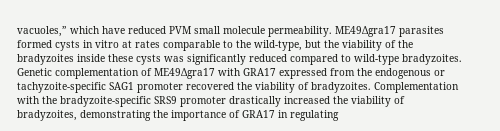vacuoles,” which have reduced PVM small molecule permeability. ME49Δgra17 parasites formed cysts in vitro at rates comparable to the wild-type, but the viability of the bradyzoites inside these cysts was significantly reduced compared to wild-type bradyzoites. Genetic complementation of ME49Δgra17 with GRA17 expressed from the endogenous or tachyzoite-specific SAG1 promoter recovered the viability of bradyzoites. Complementation with the bradyzoite-specific SRS9 promoter drastically increased the viability of bradyzoites, demonstrating the importance of GRA17 in regulating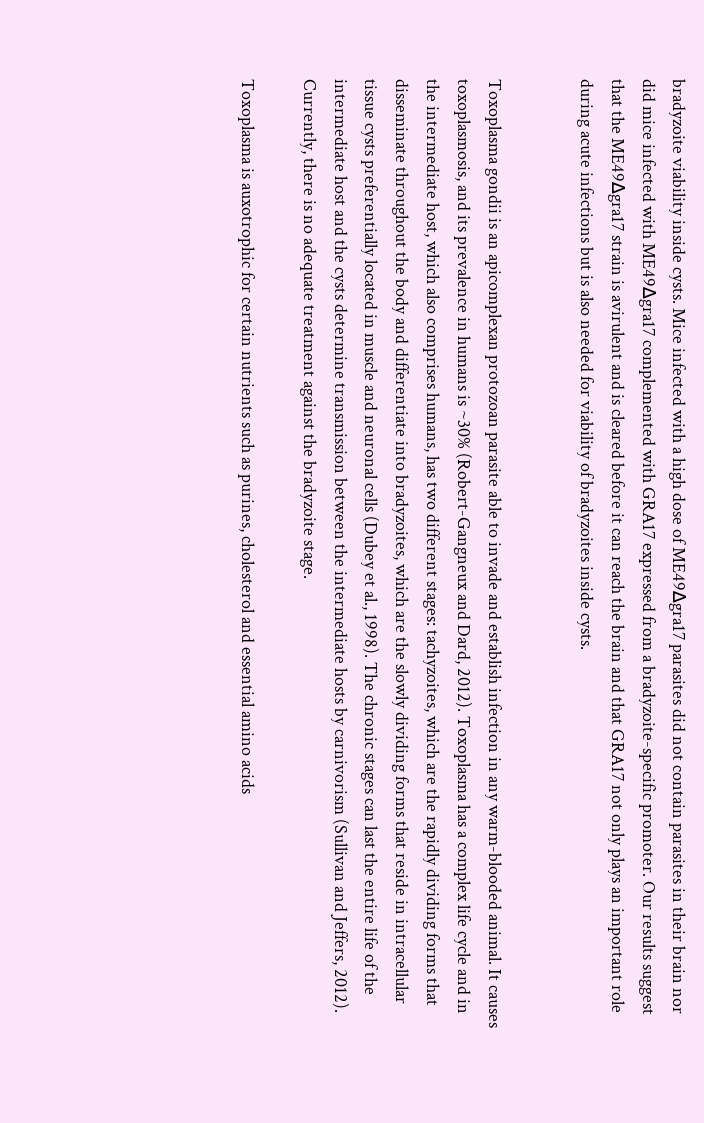bradyzoite viability inside cysts. Mice infected with a high dose of ME49Δgra17 parasites did not contain parasites in their brain nor did mice infected with ME49Δgra17 complemented with GRA17 expressed from a bradyzoite-specific promoter. Our results suggest that the ME49Δgra17 strain is avirulent and is cleared before it can reach the brain and that GRA17 not only plays an important role during acute infections but is also needed for viability of bradyzoites inside cysts.


Toxoplasma gondii is an apicomplexan protozoan parasite able to invade and establish infection in any warm-blooded animal. It causes toxoplasmosis, and its prevalence in humans is ~30% (Robert-Gangneux and Dard, 2012). Toxoplasma has a complex life cycle and in the intermediate host, which also comprises humans, has two different stages: tachyzoites, which are the rapidly dividing forms that disseminate throughout the body and differentiate into bradyzoites, which are the slowly dividing forms that reside in intracellular tissue cysts preferentially located in muscle and neuronal cells (Dubey et al., 1998). The chronic stages can last the entire life of the intermediate host and the cysts determine transmission between the intermediate hosts by carnivorism (Sullivan and Jeffers, 2012). Currently, there is no adequate treatment against the bradyzoite stage.

Toxoplasma is auxotrophic for certain nutrients such as purines, cholesterol and essential amino acids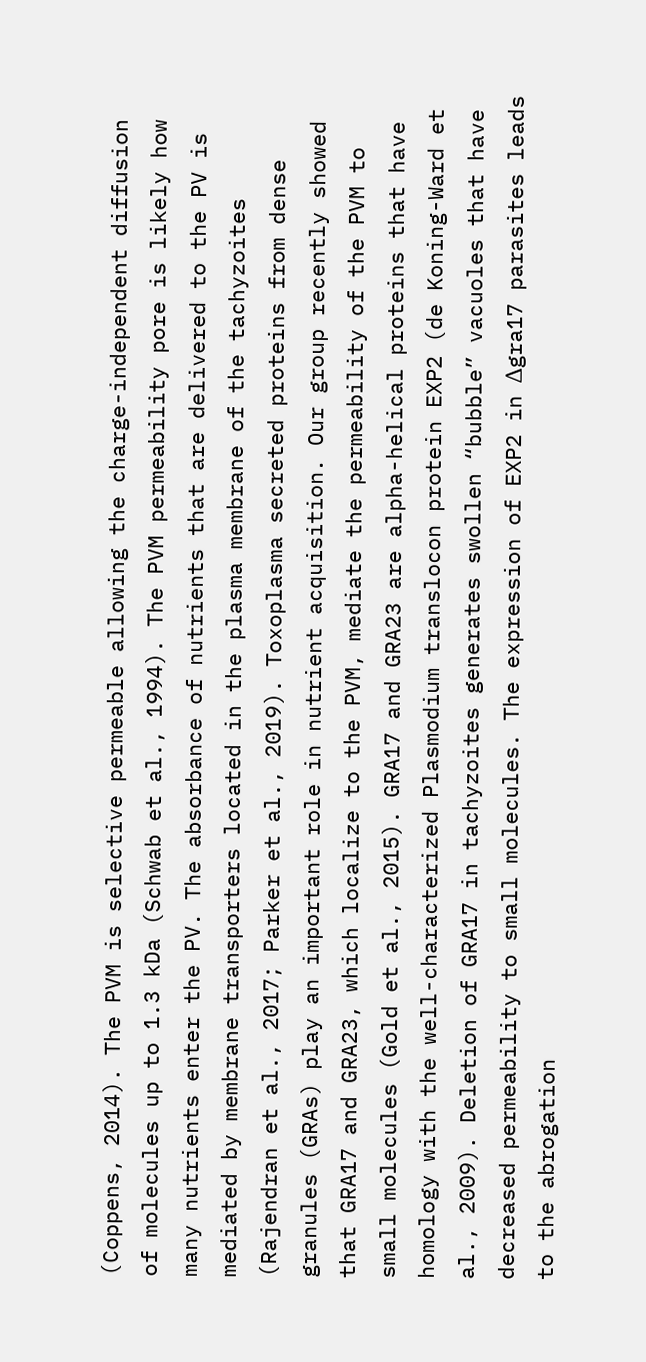(Coppens, 2014). The PVM is selective permeable allowing the charge-independent diffusion of molecules up to 1.3 kDa (Schwab et al., 1994). The PVM permeability pore is likely how many nutrients enter the PV. The absorbance of nutrients that are delivered to the PV is mediated by membrane transporters located in the plasma membrane of the tachyzoites (Rajendran et al., 2017; Parker et al., 2019). Toxoplasma secreted proteins from dense granules (GRAs) play an important role in nutrient acquisition. Our group recently showed that GRA17 and GRA23, which localize to the PVM, mediate the permeability of the PVM to small molecules (Gold et al., 2015). GRA17 and GRA23 are alpha-helical proteins that have homology with the well-characterized Plasmodium translocon protein EXP2 (de Koning-Ward et al., 2009). Deletion of GRA17 in tachyzoites generates swollen “bubble” vacuoles that have decreased permeability to small molecules. The expression of EXP2 in Δgra17 parasites leads to the abrogation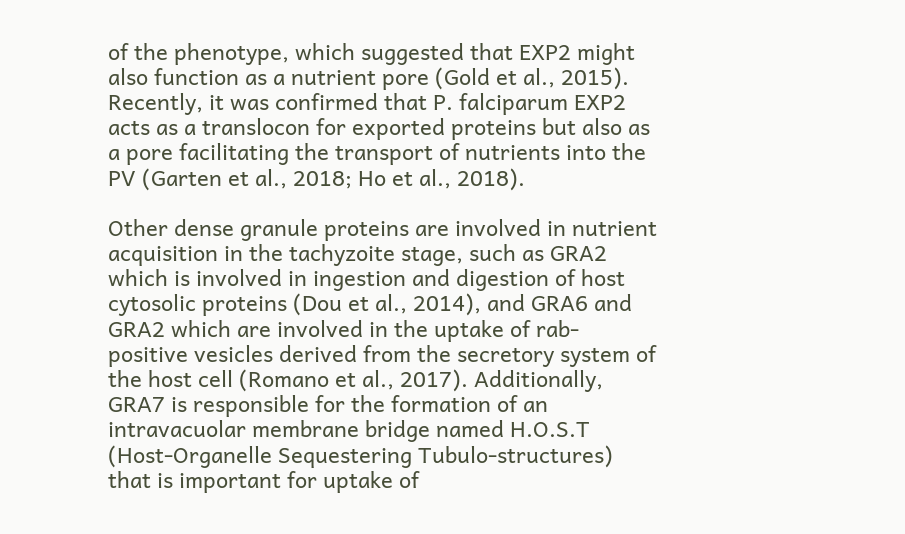of the phenotype, which suggested that EXP2 might also function as a nutrient pore (Gold et al., 2015). Recently, it was confirmed that P. falciparum EXP2 acts as a translocon for exported proteins but also as a pore facilitating the transport of nutrients into the PV (Garten et al., 2018; Ho et al., 2018).

Other dense granule proteins are involved in nutrient acquisition in the tachyzoite stage, such as GRA2 which is involved in ingestion and digestion of host cytosolic proteins (Dou et al., 2014), and GRA6 and GRA2 which are involved in the uptake of rab-positive vesicles derived from the secretory system of the host cell (Romano et al., 2017). Additionally, GRA7 is responsible for the formation of an intravacuolar membrane bridge named H.O.S.T (Host-Organelle Sequestering Tubulo-structures) that is important for uptake of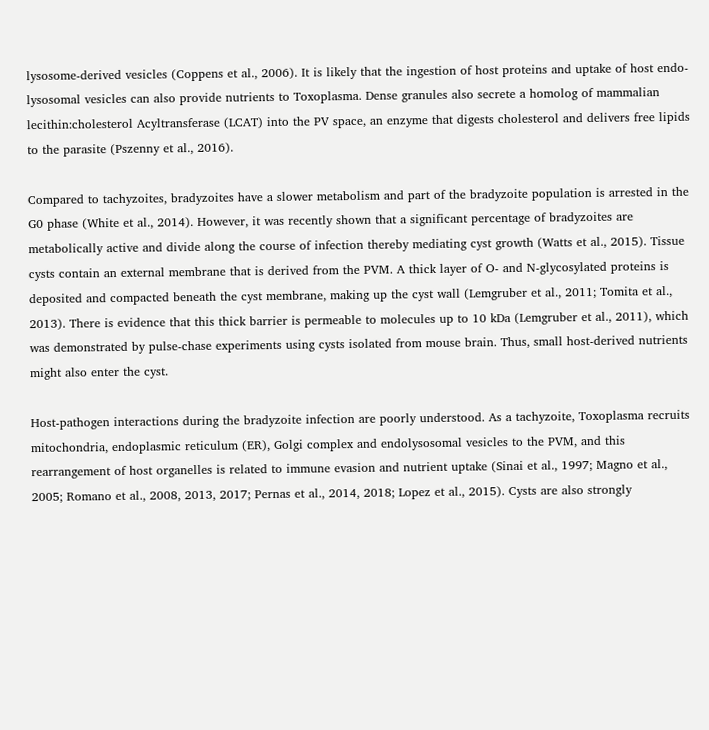lysosome-derived vesicles (Coppens et al., 2006). It is likely that the ingestion of host proteins and uptake of host endo-lysosomal vesicles can also provide nutrients to Toxoplasma. Dense granules also secrete a homolog of mammalian lecithin:cholesterol Acyltransferase (LCAT) into the PV space, an enzyme that digests cholesterol and delivers free lipids to the parasite (Pszenny et al., 2016).

Compared to tachyzoites, bradyzoites have a slower metabolism and part of the bradyzoite population is arrested in the G0 phase (White et al., 2014). However, it was recently shown that a significant percentage of bradyzoites are metabolically active and divide along the course of infection thereby mediating cyst growth (Watts et al., 2015). Tissue cysts contain an external membrane that is derived from the PVM. A thick layer of O- and N-glycosylated proteins is deposited and compacted beneath the cyst membrane, making up the cyst wall (Lemgruber et al., 2011; Tomita et al., 2013). There is evidence that this thick barrier is permeable to molecules up to 10 kDa (Lemgruber et al., 2011), which was demonstrated by pulse-chase experiments using cysts isolated from mouse brain. Thus, small host-derived nutrients might also enter the cyst.

Host-pathogen interactions during the bradyzoite infection are poorly understood. As a tachyzoite, Toxoplasma recruits mitochondria, endoplasmic reticulum (ER), Golgi complex and endolysosomal vesicles to the PVM, and this rearrangement of host organelles is related to immune evasion and nutrient uptake (Sinai et al., 1997; Magno et al., 2005; Romano et al., 2008, 2013, 2017; Pernas et al., 2014, 2018; Lopez et al., 2015). Cysts are also strongly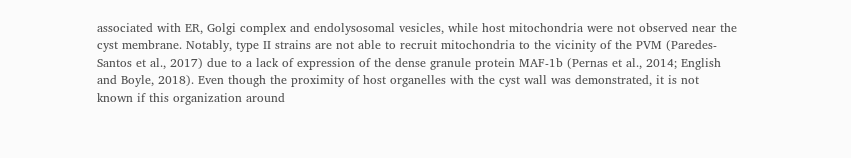associated with ER, Golgi complex and endolysosomal vesicles, while host mitochondria were not observed near the cyst membrane. Notably, type II strains are not able to recruit mitochondria to the vicinity of the PVM (Paredes-Santos et al., 2017) due to a lack of expression of the dense granule protein MAF-1b (Pernas et al., 2014; English and Boyle, 2018). Even though the proximity of host organelles with the cyst wall was demonstrated, it is not known if this organization around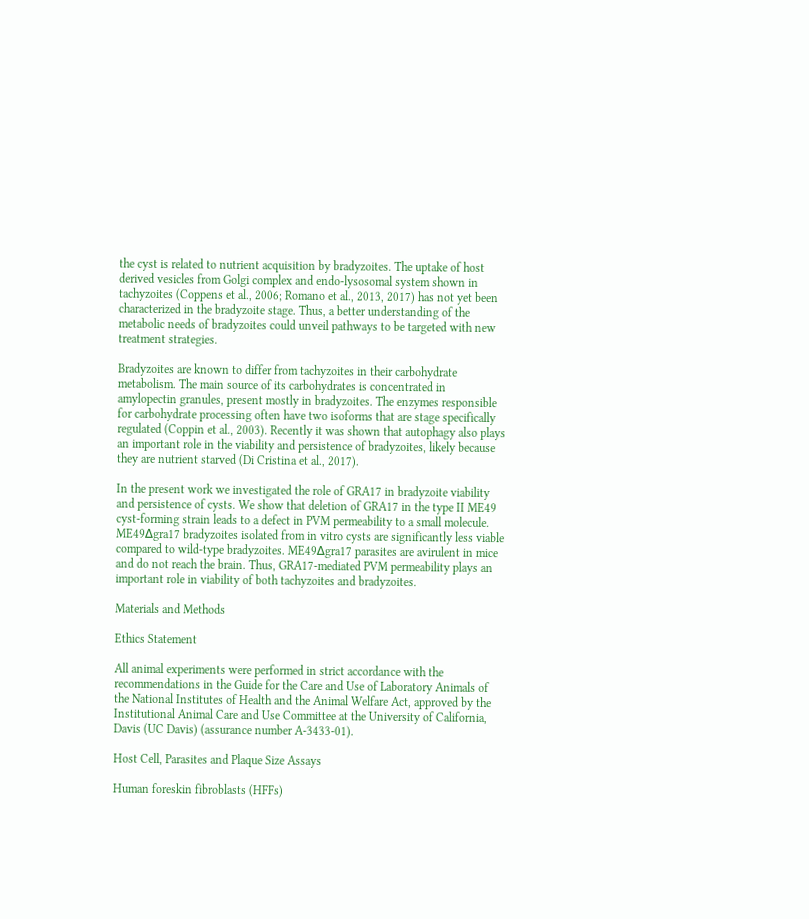the cyst is related to nutrient acquisition by bradyzoites. The uptake of host derived vesicles from Golgi complex and endo-lysosomal system shown in tachyzoites (Coppens et al., 2006; Romano et al., 2013, 2017) has not yet been characterized in the bradyzoite stage. Thus, a better understanding of the metabolic needs of bradyzoites could unveil pathways to be targeted with new treatment strategies.

Bradyzoites are known to differ from tachyzoites in their carbohydrate metabolism. The main source of its carbohydrates is concentrated in amylopectin granules, present mostly in bradyzoites. The enzymes responsible for carbohydrate processing often have two isoforms that are stage specifically regulated (Coppin et al., 2003). Recently it was shown that autophagy also plays an important role in the viability and persistence of bradyzoites, likely because they are nutrient starved (Di Cristina et al., 2017).

In the present work we investigated the role of GRA17 in bradyzoite viability and persistence of cysts. We show that deletion of GRA17 in the type II ME49 cyst-forming strain leads to a defect in PVM permeability to a small molecule. ME49Δgra17 bradyzoites isolated from in vitro cysts are significantly less viable compared to wild-type bradyzoites. ME49Δgra17 parasites are avirulent in mice and do not reach the brain. Thus, GRA17-mediated PVM permeability plays an important role in viability of both tachyzoites and bradyzoites.

Materials and Methods

Ethics Statement

All animal experiments were performed in strict accordance with the recommendations in the Guide for the Care and Use of Laboratory Animals of the National Institutes of Health and the Animal Welfare Act, approved by the Institutional Animal Care and Use Committee at the University of California, Davis (UC Davis) (assurance number A-3433-01).

Host Cell, Parasites and Plaque Size Assays

Human foreskin fibroblasts (HFFs)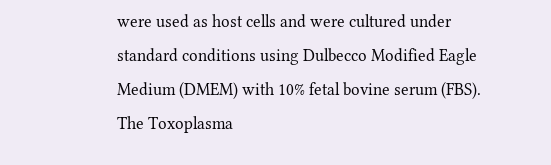were used as host cells and were cultured under standard conditions using Dulbecco Modified Eagle Medium (DMEM) with 10% fetal bovine serum (FBS). The Toxoplasma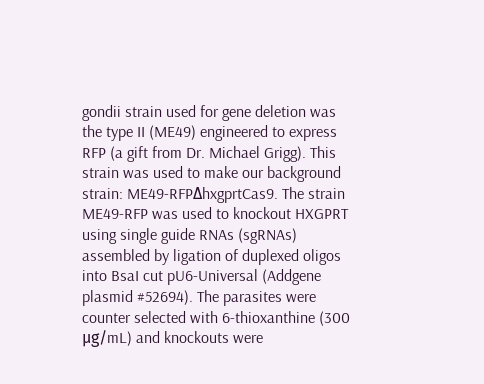gondii strain used for gene deletion was the type II (ME49) engineered to express RFP (a gift from Dr. Michael Grigg). This strain was used to make our background strain: ME49-RFPΔhxgprtCas9. The strain ME49-RFP was used to knockout HXGPRT using single guide RNAs (sgRNAs) assembled by ligation of duplexed oligos into BsaI cut pU6-Universal (Addgene plasmid #52694). The parasites were counter selected with 6-thioxanthine (300 μg/mL) and knockouts were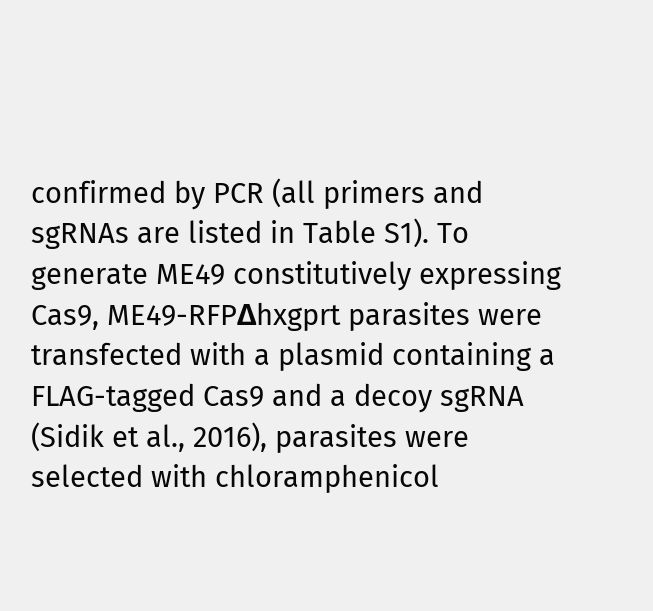confirmed by PCR (all primers and sgRNAs are listed in Table S1). To generate ME49 constitutively expressing Cas9, ME49-RFPΔhxgprt parasites were transfected with a plasmid containing a FLAG-tagged Cas9 and a decoy sgRNA (Sidik et al., 2016), parasites were selected with chloramphenicol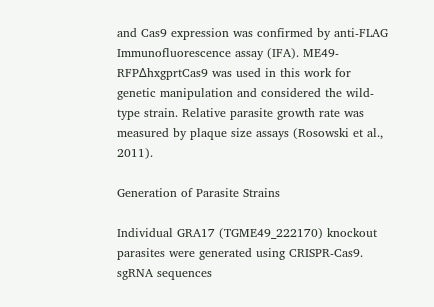and Cas9 expression was confirmed by anti-FLAG Immunofluorescence assay (IFA). ME49-RFPΔhxgprtCas9 was used in this work for genetic manipulation and considered the wild-type strain. Relative parasite growth rate was measured by plaque size assays (Rosowski et al., 2011).

Generation of Parasite Strains

Individual GRA17 (TGME49_222170) knockout parasites were generated using CRISPR-Cas9. sgRNA sequences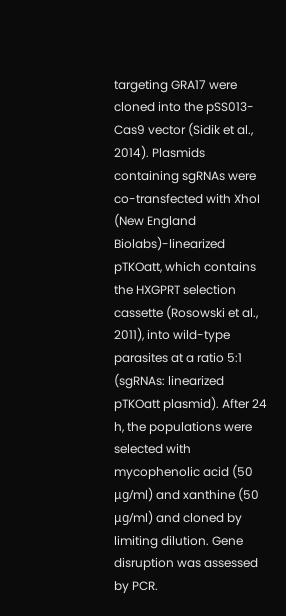targeting GRA17 were cloned into the pSS013-Cas9 vector (Sidik et al., 2014). Plasmids containing sgRNAs were co-transfected with XhoI (New England Biolabs)-linearized pTKOatt, which contains the HXGPRT selection cassette (Rosowski et al., 2011), into wild-type parasites at a ratio 5:1 (sgRNAs: linearized pTKOatt plasmid). After 24 h, the populations were selected with mycophenolic acid (50 μg/ml) and xanthine (50 μg/ml) and cloned by limiting dilution. Gene disruption was assessed by PCR.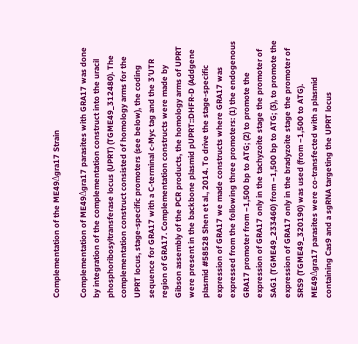Complementation of the ME49Δgra17 Strain

Complementation of ME49Δgra17 parasites with GRA17 was done by integration of the complementation construct into the uracil phosphoribosyltransferase locus (UPRT) (TGME49_312480). The complementation construct consisted of homology arms for the UPRT locus, stage-specific promoters (see below), the coding sequence for GRA17 with a C-terminal c-Myc tag and the 3′UTR region of GRA17. Complementation constructs were made by Gibson assembly of the PCR products, the homology arms of UPRT were present in the backbone plasmid pUPRT::DHFR-D (Addgene plasmid #58528 Shen et al., 2014. To drive the stage-specific expression of GRA17 we made constructs where GRA17 was expressed from the following three promoters: (1) the endogenous GRA17 promoter from −1,500 bp to ATG; (2) to promote the expression of GRA17 only in the tachyzoite stage the promoter of SAG1 (TGME49_233460) from −1,500 bp to ATG; (3), to promote the expression of GRA17 only in the bradyzoite stage the promoter of SRS9 (TGME49_320190) was used (from −1,500 to ATG). ME49Δgra17 parasites were co-transfected with a plasmid containing Cas9 and a sgRNA targeting the UPRT locus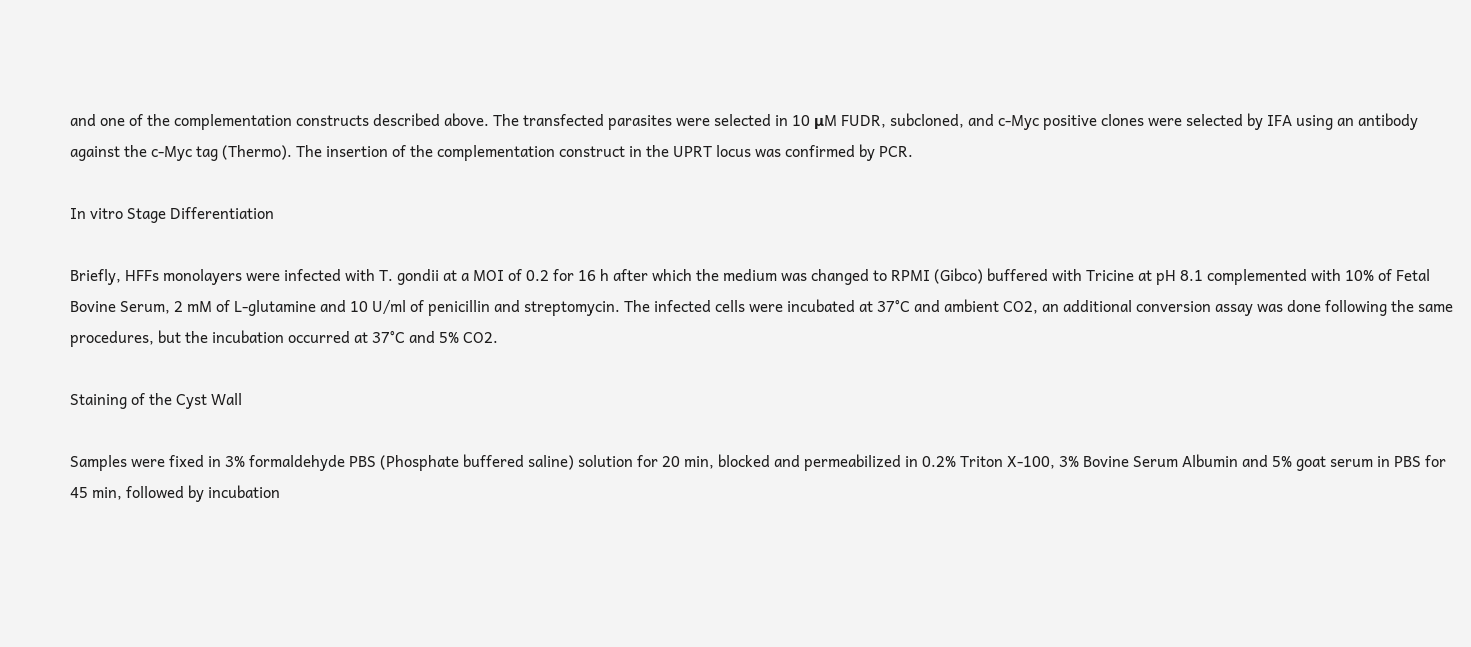and one of the complementation constructs described above. The transfected parasites were selected in 10 μM FUDR, subcloned, and c-Myc positive clones were selected by IFA using an antibody against the c-Myc tag (Thermo). The insertion of the complementation construct in the UPRT locus was confirmed by PCR.

In vitro Stage Differentiation

Briefly, HFFs monolayers were infected with T. gondii at a MOI of 0.2 for 16 h after which the medium was changed to RPMI (Gibco) buffered with Tricine at pH 8.1 complemented with 10% of Fetal Bovine Serum, 2 mM of L-glutamine and 10 U/ml of penicillin and streptomycin. The infected cells were incubated at 37°C and ambient CO2, an additional conversion assay was done following the same procedures, but the incubation occurred at 37°C and 5% CO2.

Staining of the Cyst Wall

Samples were fixed in 3% formaldehyde PBS (Phosphate buffered saline) solution for 20 min, blocked and permeabilized in 0.2% Triton X-100, 3% Bovine Serum Albumin and 5% goat serum in PBS for 45 min, followed by incubation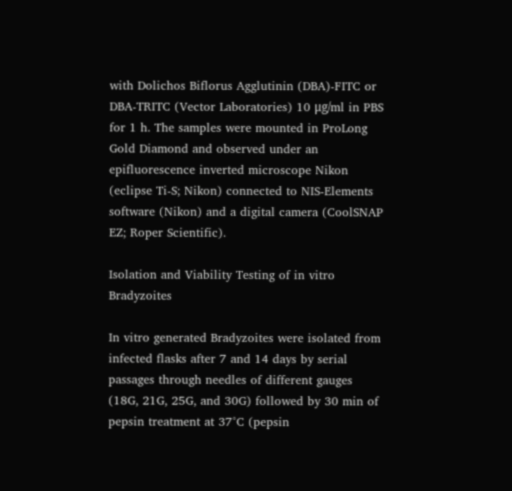with Dolichos Biflorus Agglutinin (DBA)-FITC or DBA-TRITC (Vector Laboratories) 10 μg/ml in PBS for 1 h. The samples were mounted in ProLong Gold Diamond and observed under an epifluorescence inverted microscope Nikon (eclipse Ti-S; Nikon) connected to NIS-Elements software (Nikon) and a digital camera (CoolSNAP EZ; Roper Scientific).

Isolation and Viability Testing of in vitro Bradyzoites

In vitro generated Bradyzoites were isolated from infected flasks after 7 and 14 days by serial passages through needles of different gauges (18G, 21G, 25G, and 30G) followed by 30 min of pepsin treatment at 37°C (pepsin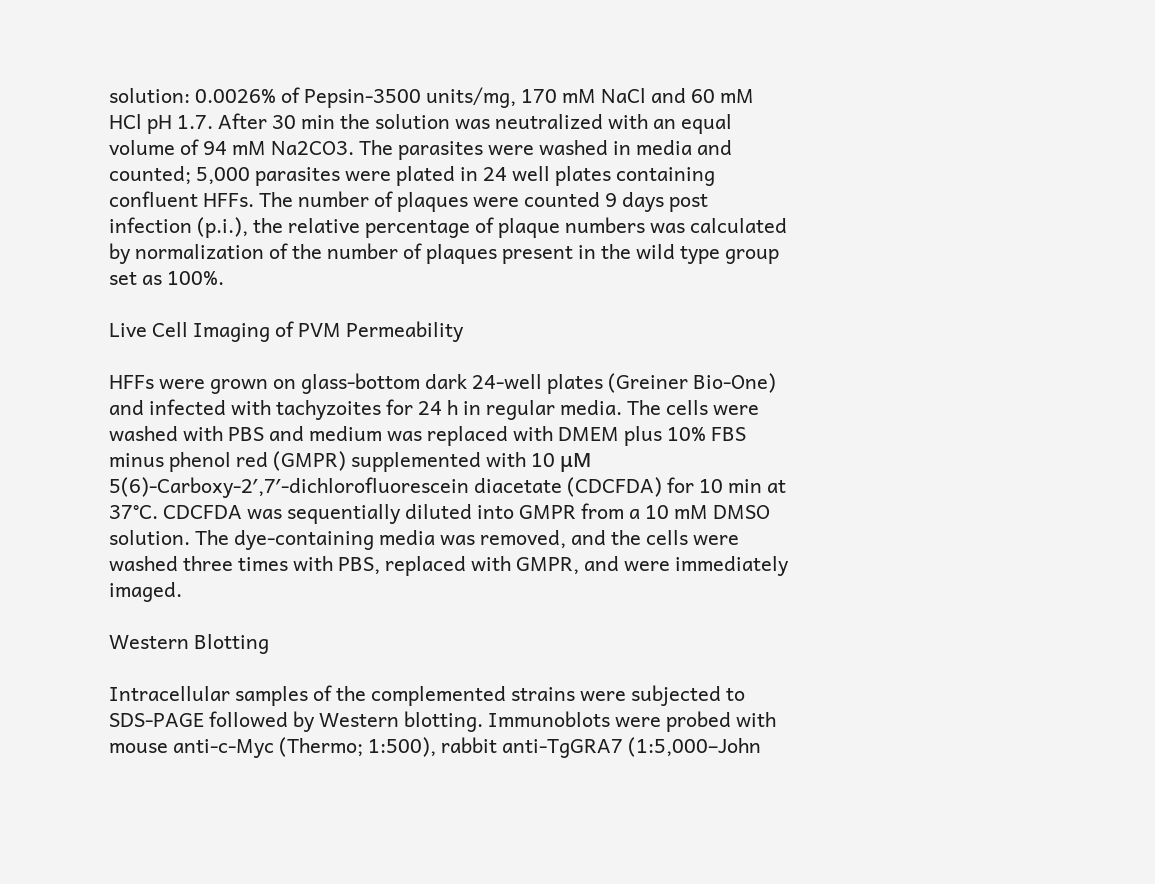solution: 0.0026% of Pepsin-3500 units/mg, 170 mM NaCl and 60 mM HCl pH 1.7. After 30 min the solution was neutralized with an equal volume of 94 mM Na2CO3. The parasites were washed in media and counted; 5,000 parasites were plated in 24 well plates containing confluent HFFs. The number of plaques were counted 9 days post infection (p.i.), the relative percentage of plaque numbers was calculated by normalization of the number of plaques present in the wild type group set as 100%.

Live Cell Imaging of PVM Permeability

HFFs were grown on glass-bottom dark 24-well plates (Greiner Bio-One) and infected with tachyzoites for 24 h in regular media. The cells were washed with PBS and medium was replaced with DMEM plus 10% FBS minus phenol red (GMPR) supplemented with 10 μM 5(6)-Carboxy-2′,7′-dichlorofluorescein diacetate (CDCFDA) for 10 min at 37°C. CDCFDA was sequentially diluted into GMPR from a 10 mM DMSO solution. The dye-containing media was removed, and the cells were washed three times with PBS, replaced with GMPR, and were immediately imaged.

Western Blotting

Intracellular samples of the complemented strains were subjected to SDS-PAGE followed by Western blotting. Immunoblots were probed with mouse anti-c-Myc (Thermo; 1:500), rabbit anti-TgGRA7 (1:5,000–John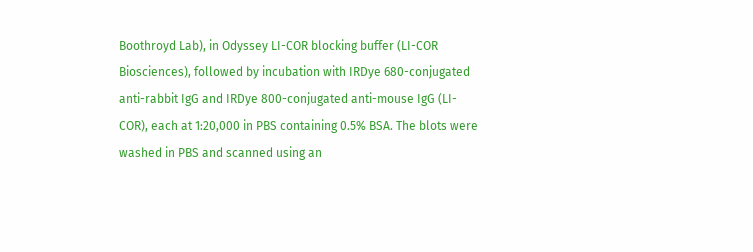Boothroyd Lab), in Odyssey LI-COR blocking buffer (LI-COR Biosciences), followed by incubation with IRDye 680-conjugated anti-rabbit IgG and IRDye 800-conjugated anti-mouse IgG (LI-COR), each at 1:20,000 in PBS containing 0.5% BSA. The blots were washed in PBS and scanned using an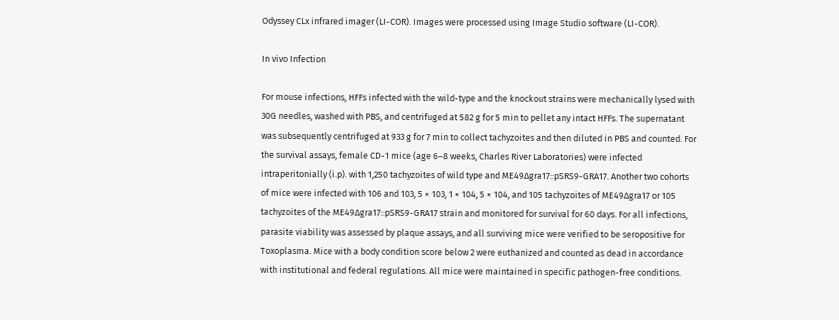Odyssey CLx infrared imager (LI-COR). Images were processed using Image Studio software (LI-COR).

In vivo Infection

For mouse infections, HFFs infected with the wild-type and the knockout strains were mechanically lysed with 30G needles, washed with PBS, and centrifuged at 582 g for 5 min to pellet any intact HFFs. The supernatant was subsequently centrifuged at 933 g for 7 min to collect tachyzoites and then diluted in PBS and counted. For the survival assays, female CD-1 mice (age 6–8 weeks, Charles River Laboratories) were infected intraperitonially (i.p). with 1,250 tachyzoites of wild type and ME49Δgra17::pSRS9-GRA17. Another two cohorts of mice were infected with 106 and 103, 5 × 103, 1 × 104, 5 × 104, and 105 tachyzoites of ME49Δgra17 or 105 tachyzoites of the ME49Δgra17::pSRS9-GRA17 strain and monitored for survival for 60 days. For all infections, parasite viability was assessed by plaque assays, and all surviving mice were verified to be seropositive for Toxoplasma. Mice with a body condition score below 2 were euthanized and counted as dead in accordance with institutional and federal regulations. All mice were maintained in specific pathogen-free conditions.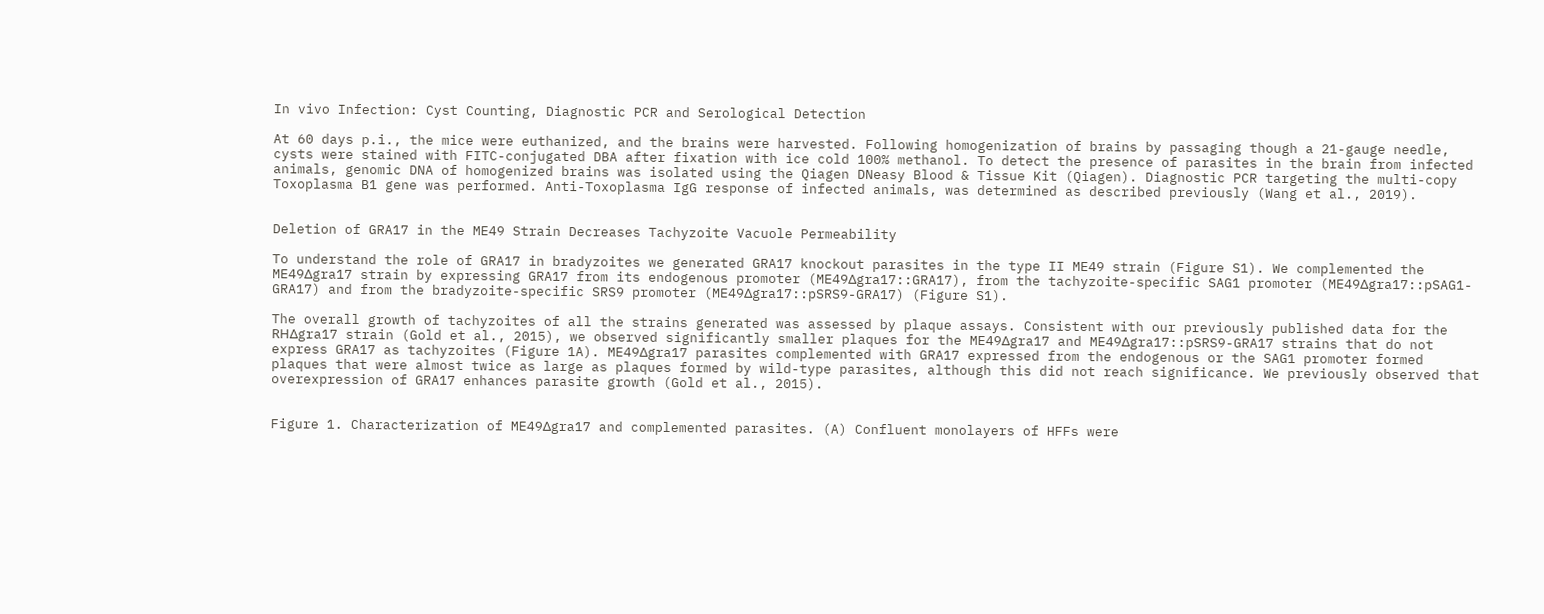In vivo Infection: Cyst Counting, Diagnostic PCR and Serological Detection

At 60 days p.i., the mice were euthanized, and the brains were harvested. Following homogenization of brains by passaging though a 21-gauge needle, cysts were stained with FITC-conjugated DBA after fixation with ice cold 100% methanol. To detect the presence of parasites in the brain from infected animals, genomic DNA of homogenized brains was isolated using the Qiagen DNeasy Blood & Tissue Kit (Qiagen). Diagnostic PCR targeting the multi-copy Toxoplasma B1 gene was performed. Anti-Toxoplasma IgG response of infected animals, was determined as described previously (Wang et al., 2019).


Deletion of GRA17 in the ME49 Strain Decreases Tachyzoite Vacuole Permeability

To understand the role of GRA17 in bradyzoites we generated GRA17 knockout parasites in the type II ME49 strain (Figure S1). We complemented the ME49Δgra17 strain by expressing GRA17 from its endogenous promoter (ME49Δgra17::GRA17), from the tachyzoite-specific SAG1 promoter (ME49Δgra17::pSAG1-GRA17) and from the bradyzoite-specific SRS9 promoter (ME49Δgra17::pSRS9-GRA17) (Figure S1).

The overall growth of tachyzoites of all the strains generated was assessed by plaque assays. Consistent with our previously published data for the RHΔgra17 strain (Gold et al., 2015), we observed significantly smaller plaques for the ME49Δgra17 and ME49Δgra17::pSRS9-GRA17 strains that do not express GRA17 as tachyzoites (Figure 1A). ME49Δgra17 parasites complemented with GRA17 expressed from the endogenous or the SAG1 promoter formed plaques that were almost twice as large as plaques formed by wild-type parasites, although this did not reach significance. We previously observed that overexpression of GRA17 enhances parasite growth (Gold et al., 2015).


Figure 1. Characterization of ME49Δgra17 and complemented parasites. (A) Confluent monolayers of HFFs were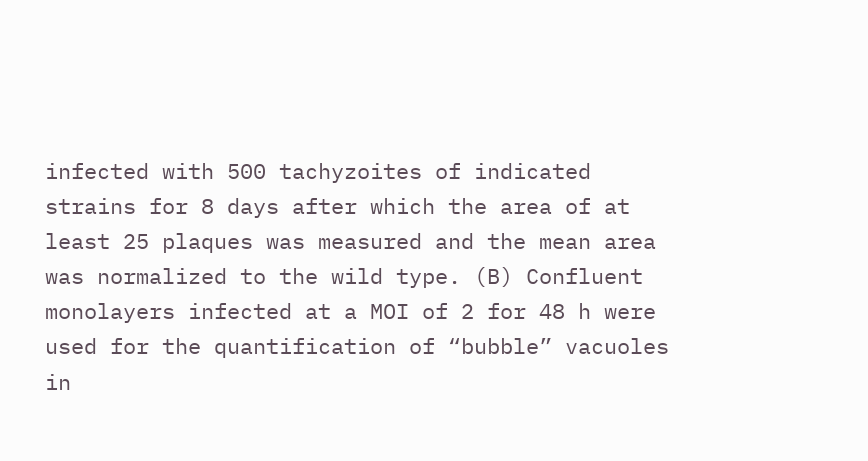infected with 500 tachyzoites of indicated strains for 8 days after which the area of at least 25 plaques was measured and the mean area was normalized to the wild type. (B) Confluent monolayers infected at a MOI of 2 for 48 h were used for the quantification of “bubble” vacuoles in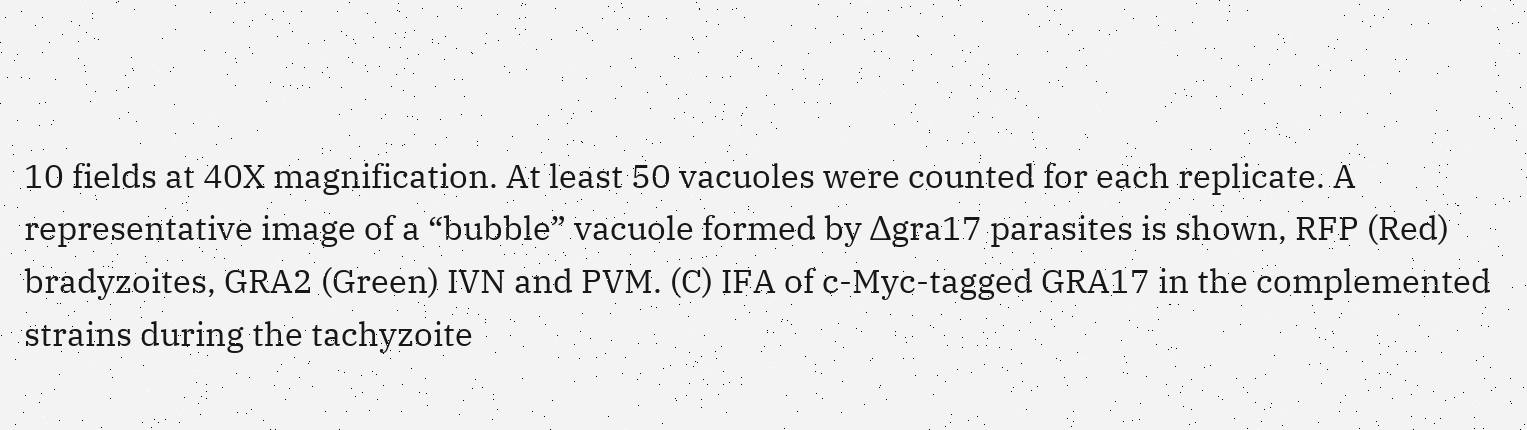10 fields at 40X magnification. At least 50 vacuoles were counted for each replicate. A representative image of a “bubble” vacuole formed by Δgra17 parasites is shown, RFP (Red) bradyzoites, GRA2 (Green) IVN and PVM. (C) IFA of c-Myc-tagged GRA17 in the complemented strains during the tachyzoite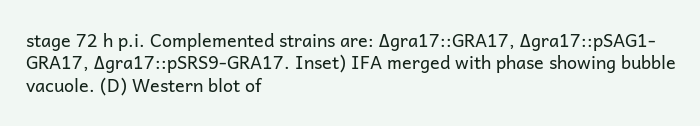stage 72 h p.i. Complemented strains are: Δgra17::GRA17, Δgra17::pSAG1-GRA17, Δgra17::pSRS9-GRA17. Inset) IFA merged with phase showing bubble vacuole. (D) Western blot of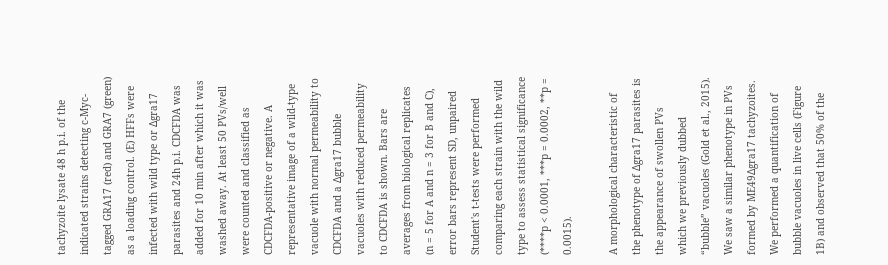tachyzoite lysate 48 h p.i. of the indicated strains detecting c-Myc-tagged GRA17 (red) and GRA7 (green) as a loading control. (E) HFFs were infected with wild type or Δgra17 parasites and 24h p.i. CDCFDA was added for 10 min after which it was washed away. At least 50 PVs/well were counted and classified as CDCFDA-positive or negative. A representative image of a wild-type vacuole with normal permeability to CDCFDA and a Δgra17 bubble vacuoles with reduced permeability to CDCFDA is shown. Bars are averages from biological replicates (n = 5 for A and n = 3 for B and C), error bars represent SD, unpaired Student's t-tests were performed comparing each strain with the wild type to assess statistical significance (****p < 0.0001, ***p = 0.0002, **p = 0.0015).

A morphological characteristic of the phenotype of Δgra17 parasites is the appearance of swollen PVs which we previously dubbed “bubble” vacuoles (Gold et al., 2015). We saw a similar phenotype in PVs formed by ME49Δgra17 tachyzoites. We performed a quantification of bubble vacuoles in live cells (Figure 1B) and observed that 50% of the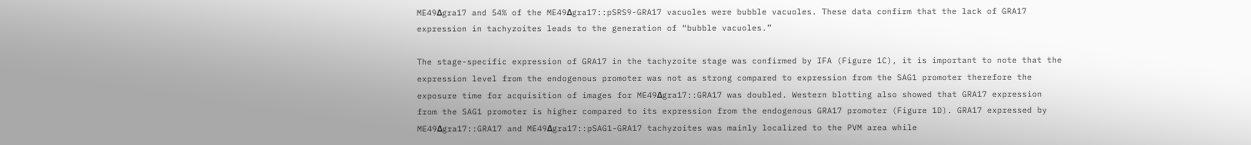ME49Δgra17 and 54% of the ME49Δgra17::pSRS9-GRA17 vacuoles were bubble vacuoles. These data confirm that the lack of GRA17 expression in tachyzoites leads to the generation of “bubble vacuoles.”

The stage-specific expression of GRA17 in the tachyzoite stage was confirmed by IFA (Figure 1C), it is important to note that the expression level from the endogenous promoter was not as strong compared to expression from the SAG1 promoter therefore the exposure time for acquisition of images for ME49Δgra17::GRA17 was doubled. Western blotting also showed that GRA17 expression from the SAG1 promoter is higher compared to its expression from the endogenous GRA17 promoter (Figure 1D). GRA17 expressed by ME49Δgra17::GRA17 and ME49Δgra17::pSAG1-GRA17 tachyzoites was mainly localized to the PVM area while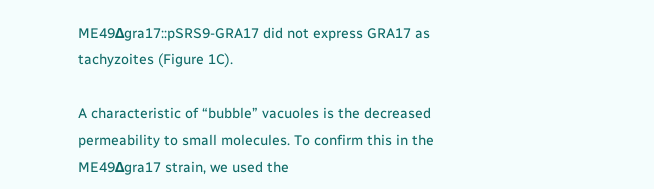ME49Δgra17::pSRS9-GRA17 did not express GRA17 as tachyzoites (Figure 1C).

A characteristic of “bubble” vacuoles is the decreased permeability to small molecules. To confirm this in the ME49Δgra17 strain, we used the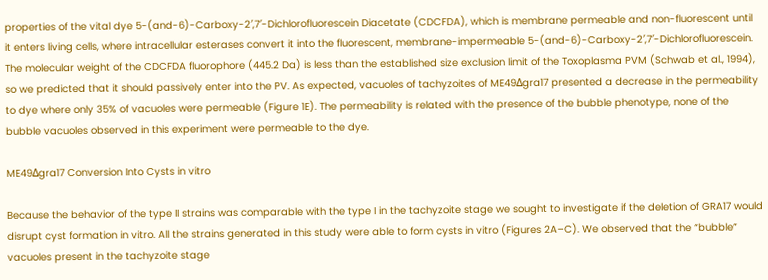properties of the vital dye 5-(and-6)-Carboxy-2′,7′-Dichlorofluorescein Diacetate (CDCFDA), which is membrane permeable and non-fluorescent until it enters living cells, where intracellular esterases convert it into the fluorescent, membrane-impermeable 5-(and-6)-Carboxy-2′,7′-Dichlorofluorescein. The molecular weight of the CDCFDA fluorophore (445.2 Da) is less than the established size exclusion limit of the Toxoplasma PVM (Schwab et al., 1994), so we predicted that it should passively enter into the PV. As expected, vacuoles of tachyzoites of ME49Δgra17 presented a decrease in the permeability to dye where only 35% of vacuoles were permeable (Figure 1E). The permeability is related with the presence of the bubble phenotype, none of the bubble vacuoles observed in this experiment were permeable to the dye.

ME49Δgra17 Conversion Into Cysts in vitro

Because the behavior of the type II strains was comparable with the type I in the tachyzoite stage we sought to investigate if the deletion of GRA17 would disrupt cyst formation in vitro. All the strains generated in this study were able to form cysts in vitro (Figures 2A–C). We observed that the “bubble” vacuoles present in the tachyzoite stage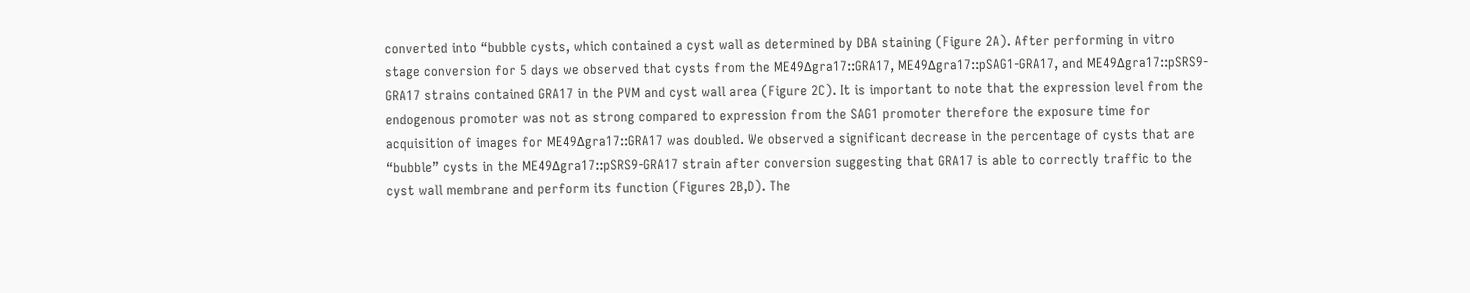converted into “bubble cysts, which contained a cyst wall as determined by DBA staining (Figure 2A). After performing in vitro stage conversion for 5 days we observed that cysts from the ME49Δgra17::GRA17, ME49Δgra17::pSAG1-GRA17, and ME49Δgra17::pSRS9-GRA17 strains contained GRA17 in the PVM and cyst wall area (Figure 2C). It is important to note that the expression level from the endogenous promoter was not as strong compared to expression from the SAG1 promoter therefore the exposure time for acquisition of images for ME49Δgra17::GRA17 was doubled. We observed a significant decrease in the percentage of cysts that are “bubble” cysts in the ME49Δgra17::pSRS9-GRA17 strain after conversion suggesting that GRA17 is able to correctly traffic to the cyst wall membrane and perform its function (Figures 2B,D). The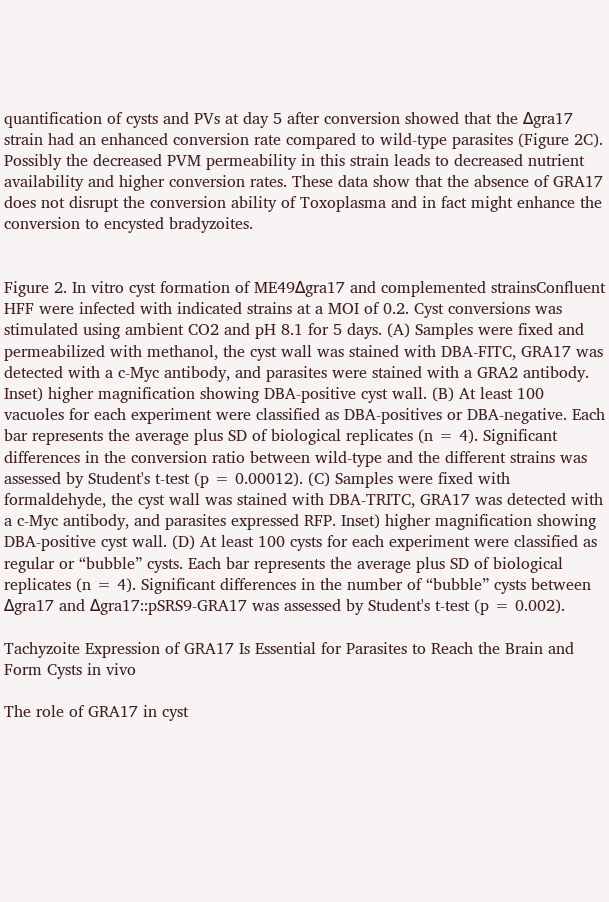quantification of cysts and PVs at day 5 after conversion showed that the Δgra17 strain had an enhanced conversion rate compared to wild-type parasites (Figure 2C). Possibly the decreased PVM permeability in this strain leads to decreased nutrient availability and higher conversion rates. These data show that the absence of GRA17 does not disrupt the conversion ability of Toxoplasma and in fact might enhance the conversion to encysted bradyzoites.


Figure 2. In vitro cyst formation of ME49Δgra17 and complemented strainsConfluent HFF were infected with indicated strains at a MOI of 0.2. Cyst conversions was stimulated using ambient CO2 and pH 8.1 for 5 days. (A) Samples were fixed and permeabilized with methanol, the cyst wall was stained with DBA-FITC, GRA17 was detected with a c-Myc antibody, and parasites were stained with a GRA2 antibody. Inset) higher magnification showing DBA-positive cyst wall. (B) At least 100 vacuoles for each experiment were classified as DBA-positives or DBA-negative. Each bar represents the average plus SD of biological replicates (n = 4). Significant differences in the conversion ratio between wild-type and the different strains was assessed by Student's t-test (p = 0.00012). (C) Samples were fixed with formaldehyde, the cyst wall was stained with DBA-TRITC, GRA17 was detected with a c-Myc antibody, and parasites expressed RFP. Inset) higher magnification showing DBA-positive cyst wall. (D) At least 100 cysts for each experiment were classified as regular or “bubble” cysts. Each bar represents the average plus SD of biological replicates (n = 4). Significant differences in the number of “bubble” cysts between Δgra17 and Δgra17::pSRS9-GRA17 was assessed by Student's t-test (p = 0.002).

Tachyzoite Expression of GRA17 Is Essential for Parasites to Reach the Brain and Form Cysts in vivo

The role of GRA17 in cyst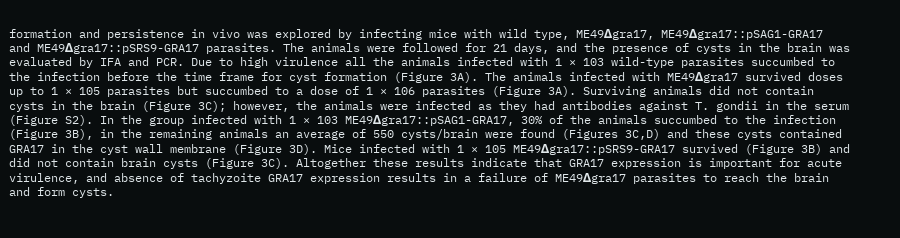formation and persistence in vivo was explored by infecting mice with wild type, ME49Δgra17, ME49Δgra17::pSAG1-GRA17 and ME49Δgra17::pSRS9-GRA17 parasites. The animals were followed for 21 days, and the presence of cysts in the brain was evaluated by IFA and PCR. Due to high virulence all the animals infected with 1 × 103 wild-type parasites succumbed to the infection before the time frame for cyst formation (Figure 3A). The animals infected with ME49Δgra17 survived doses up to 1 × 105 parasites but succumbed to a dose of 1 × 106 parasites (Figure 3A). Surviving animals did not contain cysts in the brain (Figure 3C); however, the animals were infected as they had antibodies against T. gondii in the serum (Figure S2). In the group infected with 1 × 103 ME49Δgra17::pSAG1-GRA17, 30% of the animals succumbed to the infection (Figure 3B), in the remaining animals an average of 550 cysts/brain were found (Figures 3C,D) and these cysts contained GRA17 in the cyst wall membrane (Figure 3D). Mice infected with 1 × 105 ME49Δgra17::pSRS9-GRA17 survived (Figure 3B) and did not contain brain cysts (Figure 3C). Altogether these results indicate that GRA17 expression is important for acute virulence, and absence of tachyzoite GRA17 expression results in a failure of ME49Δgra17 parasites to reach the brain and form cysts.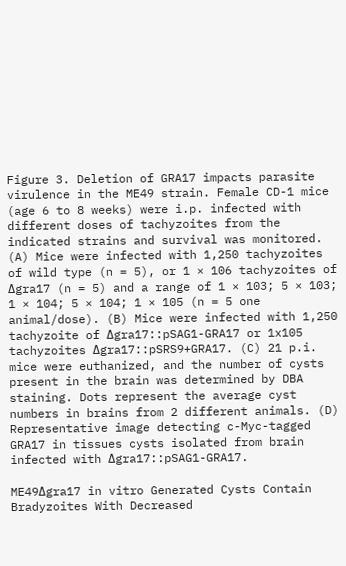Figure 3. Deletion of GRA17 impacts parasite virulence in the ME49 strain. Female CD-1 mice (age 6 to 8 weeks) were i.p. infected with different doses of tachyzoites from the indicated strains and survival was monitored. (A) Mice were infected with 1,250 tachyzoites of wild type (n = 5), or 1 × 106 tachyzoites of Δgra17 (n = 5) and a range of 1 × 103; 5 × 103; 1 × 104; 5 × 104; 1 × 105 (n = 5 one animal/dose). (B) Mice were infected with 1,250 tachyzoite of Δgra17::pSAG1-GRA17 or 1x105 tachyzoites Δgra17::pSRS9+GRA17. (C) 21 p.i. mice were euthanized, and the number of cysts present in the brain was determined by DBA staining. Dots represent the average cyst numbers in brains from 2 different animals. (D) Representative image detecting c-Myc-tagged GRA17 in tissues cysts isolated from brain infected with Δgra17::pSAG1-GRA17.

ME49Δgra17 in vitro Generated Cysts Contain Bradyzoites With Decreased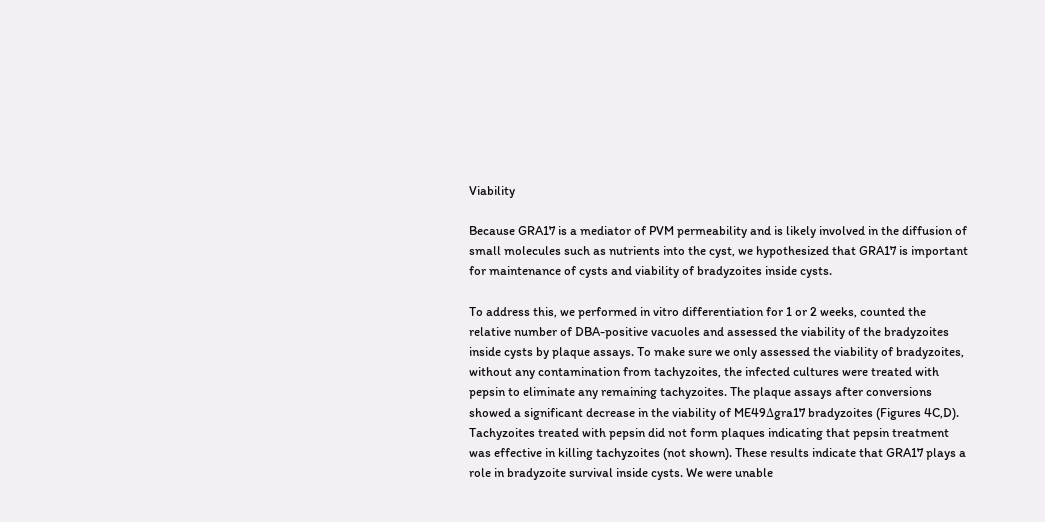Viability

Because GRA17 is a mediator of PVM permeability and is likely involved in the diffusion of small molecules such as nutrients into the cyst, we hypothesized that GRA17 is important for maintenance of cysts and viability of bradyzoites inside cysts.

To address this, we performed in vitro differentiation for 1 or 2 weeks, counted the relative number of DBA-positive vacuoles and assessed the viability of the bradyzoites inside cysts by plaque assays. To make sure we only assessed the viability of bradyzoites, without any contamination from tachyzoites, the infected cultures were treated with pepsin to eliminate any remaining tachyzoites. The plaque assays after conversions showed a significant decrease in the viability of ME49Δgra17 bradyzoites (Figures 4C,D). Tachyzoites treated with pepsin did not form plaques indicating that pepsin treatment was effective in killing tachyzoites (not shown). These results indicate that GRA17 plays a role in bradyzoite survival inside cysts. We were unable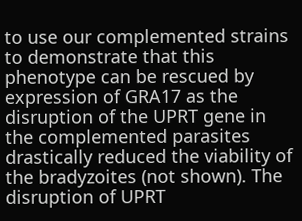to use our complemented strains to demonstrate that this phenotype can be rescued by expression of GRA17 as the disruption of the UPRT gene in the complemented parasites drastically reduced the viability of the bradyzoites (not shown). The disruption of UPRT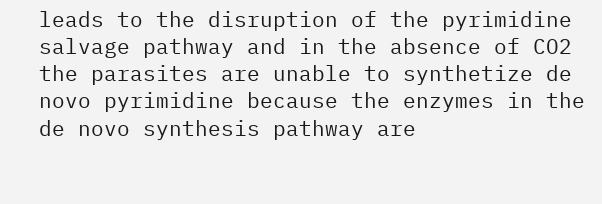leads to the disruption of the pyrimidine salvage pathway and in the absence of CO2 the parasites are unable to synthetize de novo pyrimidine because the enzymes in the de novo synthesis pathway are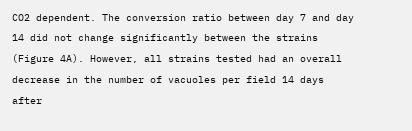CO2 dependent. The conversion ratio between day 7 and day 14 did not change significantly between the strains (Figure 4A). However, all strains tested had an overall decrease in the number of vacuoles per field 14 days after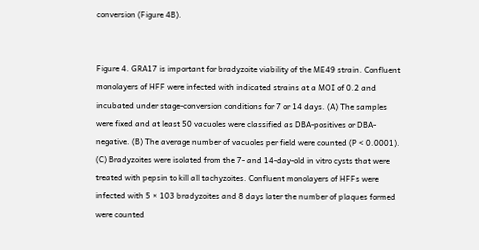conversion (Figure 4B).


Figure 4. GRA17 is important for bradyzoite viability of the ME49 strain. Confluent monolayers of HFF were infected with indicated strains at a MOI of 0.2 and incubated under stage-conversion conditions for 7 or 14 days. (A) The samples were fixed and at least 50 vacuoles were classified as DBA-positives or DBA-negative. (B) The average number of vacuoles per field were counted (P < 0.0001). (C) Bradyzoites were isolated from the 7- and 14-day-old in vitro cysts that were treated with pepsin to kill all tachyzoites. Confluent monolayers of HFFs were infected with 5 × 103 bradyzoites and 8 days later the number of plaques formed were counted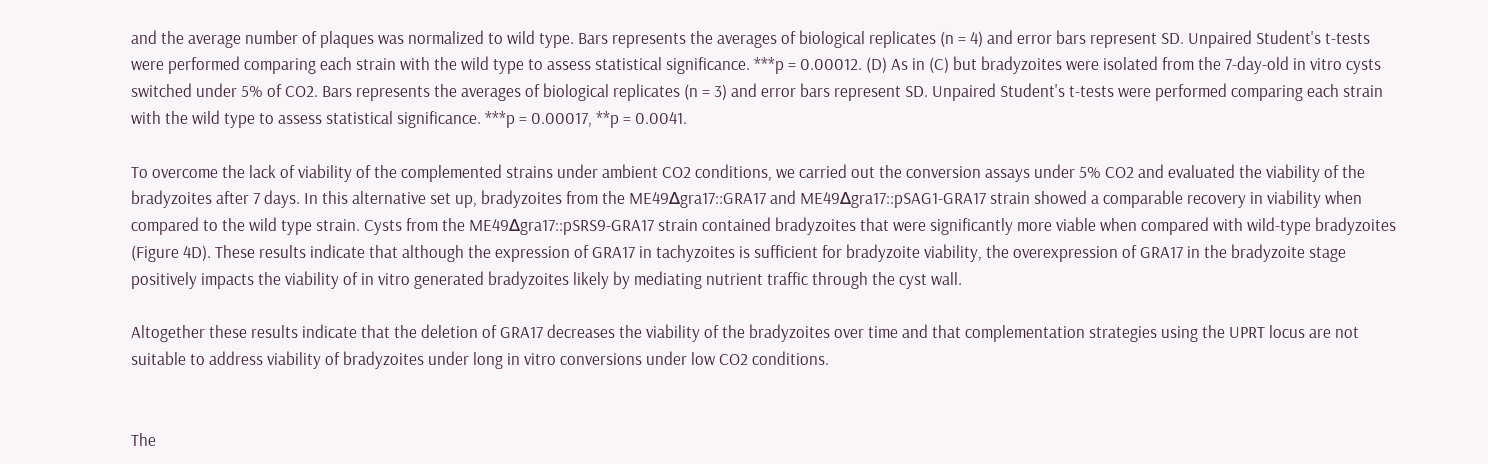and the average number of plaques was normalized to wild type. Bars represents the averages of biological replicates (n = 4) and error bars represent SD. Unpaired Student's t-tests were performed comparing each strain with the wild type to assess statistical significance. ***p = 0.00012. (D) As in (C) but bradyzoites were isolated from the 7-day-old in vitro cysts switched under 5% of CO2. Bars represents the averages of biological replicates (n = 3) and error bars represent SD. Unpaired Student's t-tests were performed comparing each strain with the wild type to assess statistical significance. ***p = 0.00017, **p = 0.0041.

To overcome the lack of viability of the complemented strains under ambient CO2 conditions, we carried out the conversion assays under 5% CO2 and evaluated the viability of the bradyzoites after 7 days. In this alternative set up, bradyzoites from the ME49Δgra17::GRA17 and ME49Δgra17::pSAG1-GRA17 strain showed a comparable recovery in viability when compared to the wild type strain. Cysts from the ME49Δgra17::pSRS9-GRA17 strain contained bradyzoites that were significantly more viable when compared with wild-type bradyzoites (Figure 4D). These results indicate that although the expression of GRA17 in tachyzoites is sufficient for bradyzoite viability, the overexpression of GRA17 in the bradyzoite stage positively impacts the viability of in vitro generated bradyzoites likely by mediating nutrient traffic through the cyst wall.

Altogether these results indicate that the deletion of GRA17 decreases the viability of the bradyzoites over time and that complementation strategies using the UPRT locus are not suitable to address viability of bradyzoites under long in vitro conversions under low CO2 conditions.


The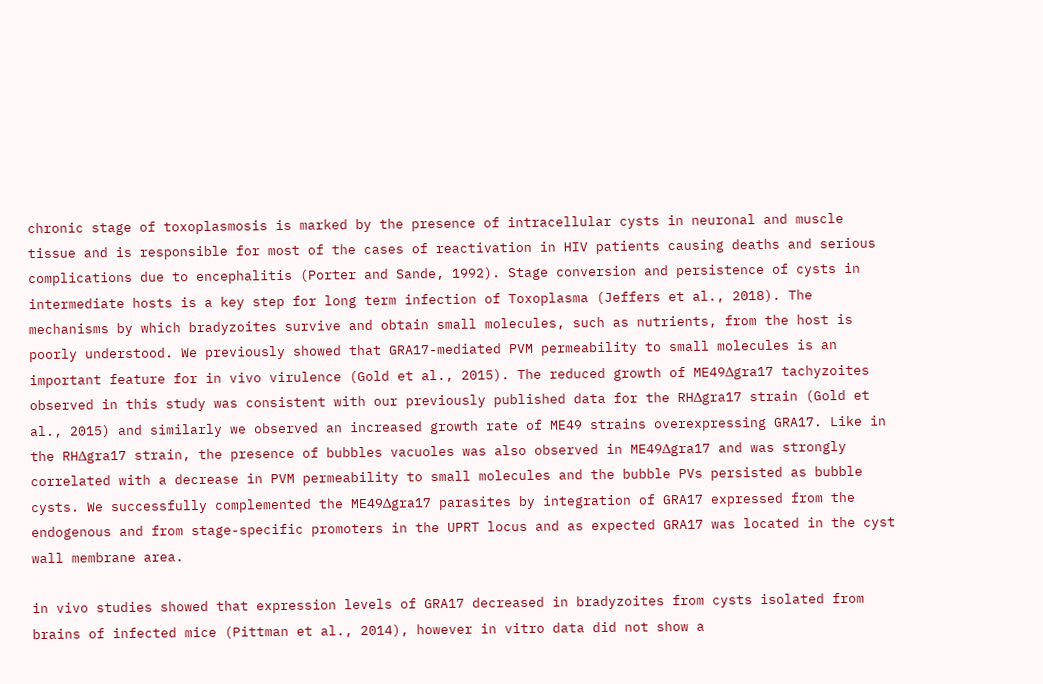chronic stage of toxoplasmosis is marked by the presence of intracellular cysts in neuronal and muscle tissue and is responsible for most of the cases of reactivation in HIV patients causing deaths and serious complications due to encephalitis (Porter and Sande, 1992). Stage conversion and persistence of cysts in intermediate hosts is a key step for long term infection of Toxoplasma (Jeffers et al., 2018). The mechanisms by which bradyzoites survive and obtain small molecules, such as nutrients, from the host is poorly understood. We previously showed that GRA17-mediated PVM permeability to small molecules is an important feature for in vivo virulence (Gold et al., 2015). The reduced growth of ME49Δgra17 tachyzoites observed in this study was consistent with our previously published data for the RHΔgra17 strain (Gold et al., 2015) and similarly we observed an increased growth rate of ME49 strains overexpressing GRA17. Like in the RHΔgra17 strain, the presence of bubbles vacuoles was also observed in ME49Δgra17 and was strongly correlated with a decrease in PVM permeability to small molecules and the bubble PVs persisted as bubble cysts. We successfully complemented the ME49Δgra17 parasites by integration of GRA17 expressed from the endogenous and from stage-specific promoters in the UPRT locus and as expected GRA17 was located in the cyst wall membrane area.

in vivo studies showed that expression levels of GRA17 decreased in bradyzoites from cysts isolated from brains of infected mice (Pittman et al., 2014), however in vitro data did not show a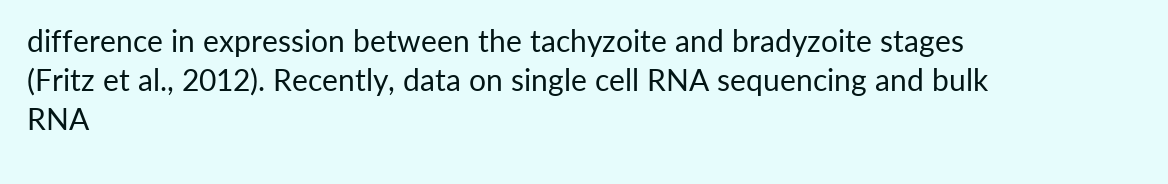difference in expression between the tachyzoite and bradyzoite stages (Fritz et al., 2012). Recently, data on single cell RNA sequencing and bulk RNA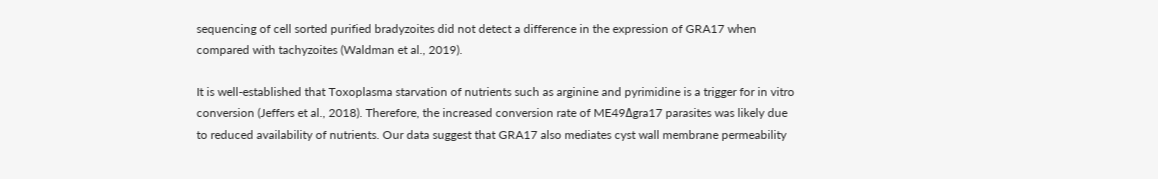sequencing of cell sorted purified bradyzoites did not detect a difference in the expression of GRA17 when compared with tachyzoites (Waldman et al., 2019).

It is well-established that Toxoplasma starvation of nutrients such as arginine and pyrimidine is a trigger for in vitro conversion (Jeffers et al., 2018). Therefore, the increased conversion rate of ME49Δgra17 parasites was likely due to reduced availability of nutrients. Our data suggest that GRA17 also mediates cyst wall membrane permeability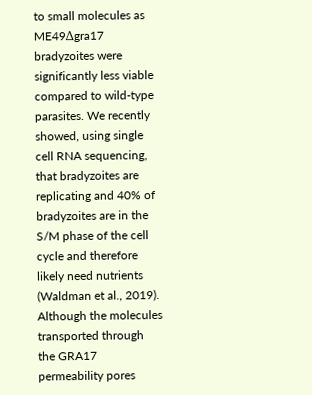to small molecules as ME49Δgra17 bradyzoites were significantly less viable compared to wild-type parasites. We recently showed, using single cell RNA sequencing, that bradyzoites are replicating and 40% of bradyzoites are in the S/M phase of the cell cycle and therefore likely need nutrients (Waldman et al., 2019). Although the molecules transported through the GRA17 permeability pores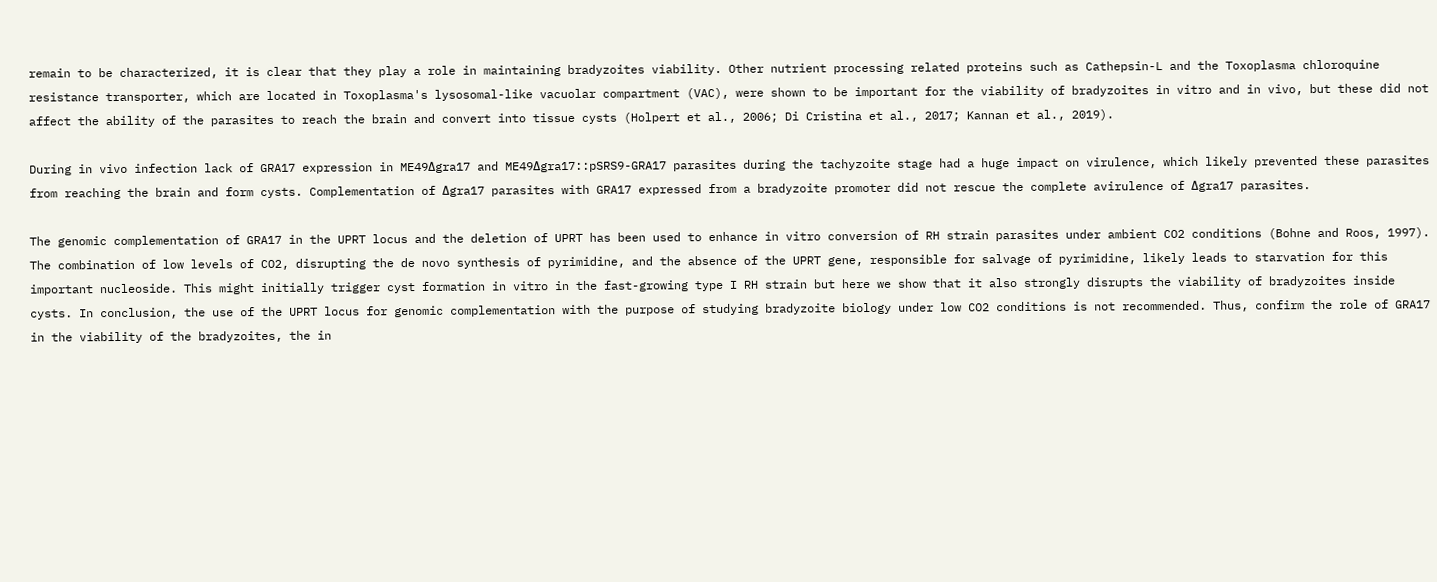remain to be characterized, it is clear that they play a role in maintaining bradyzoites viability. Other nutrient processing related proteins such as Cathepsin-L and the Toxoplasma chloroquine resistance transporter, which are located in Toxoplasma's lysosomal-like vacuolar compartment (VAC), were shown to be important for the viability of bradyzoites in vitro and in vivo, but these did not affect the ability of the parasites to reach the brain and convert into tissue cysts (Holpert et al., 2006; Di Cristina et al., 2017; Kannan et al., 2019).

During in vivo infection lack of GRA17 expression in ME49Δgra17 and ME49Δgra17::pSRS9-GRA17 parasites during the tachyzoite stage had a huge impact on virulence, which likely prevented these parasites from reaching the brain and form cysts. Complementation of Δgra17 parasites with GRA17 expressed from a bradyzoite promoter did not rescue the complete avirulence of Δgra17 parasites.

The genomic complementation of GRA17 in the UPRT locus and the deletion of UPRT has been used to enhance in vitro conversion of RH strain parasites under ambient CO2 conditions (Bohne and Roos, 1997). The combination of low levels of CO2, disrupting the de novo synthesis of pyrimidine, and the absence of the UPRT gene, responsible for salvage of pyrimidine, likely leads to starvation for this important nucleoside. This might initially trigger cyst formation in vitro in the fast-growing type I RH strain but here we show that it also strongly disrupts the viability of bradyzoites inside cysts. In conclusion, the use of the UPRT locus for genomic complementation with the purpose of studying bradyzoite biology under low CO2 conditions is not recommended. Thus, confirm the role of GRA17 in the viability of the bradyzoites, the in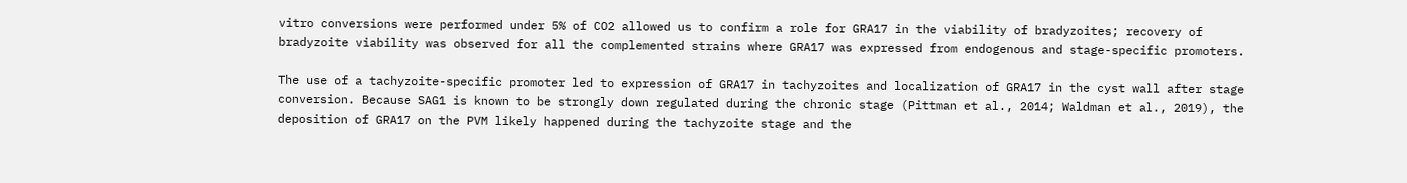vitro conversions were performed under 5% of CO2 allowed us to confirm a role for GRA17 in the viability of bradyzoites; recovery of bradyzoite viability was observed for all the complemented strains where GRA17 was expressed from endogenous and stage-specific promoters.

The use of a tachyzoite-specific promoter led to expression of GRA17 in tachyzoites and localization of GRA17 in the cyst wall after stage conversion. Because SAG1 is known to be strongly down regulated during the chronic stage (Pittman et al., 2014; Waldman et al., 2019), the deposition of GRA17 on the PVM likely happened during the tachyzoite stage and the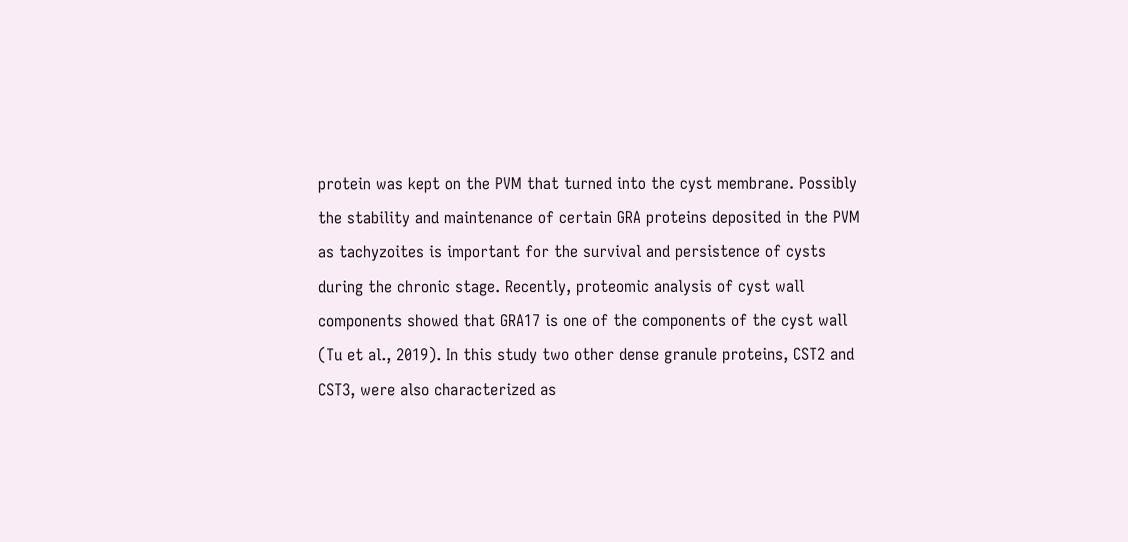protein was kept on the PVM that turned into the cyst membrane. Possibly the stability and maintenance of certain GRA proteins deposited in the PVM as tachyzoites is important for the survival and persistence of cysts during the chronic stage. Recently, proteomic analysis of cyst wall components showed that GRA17 is one of the components of the cyst wall (Tu et al., 2019). In this study two other dense granule proteins, CST2 and CST3, were also characterized as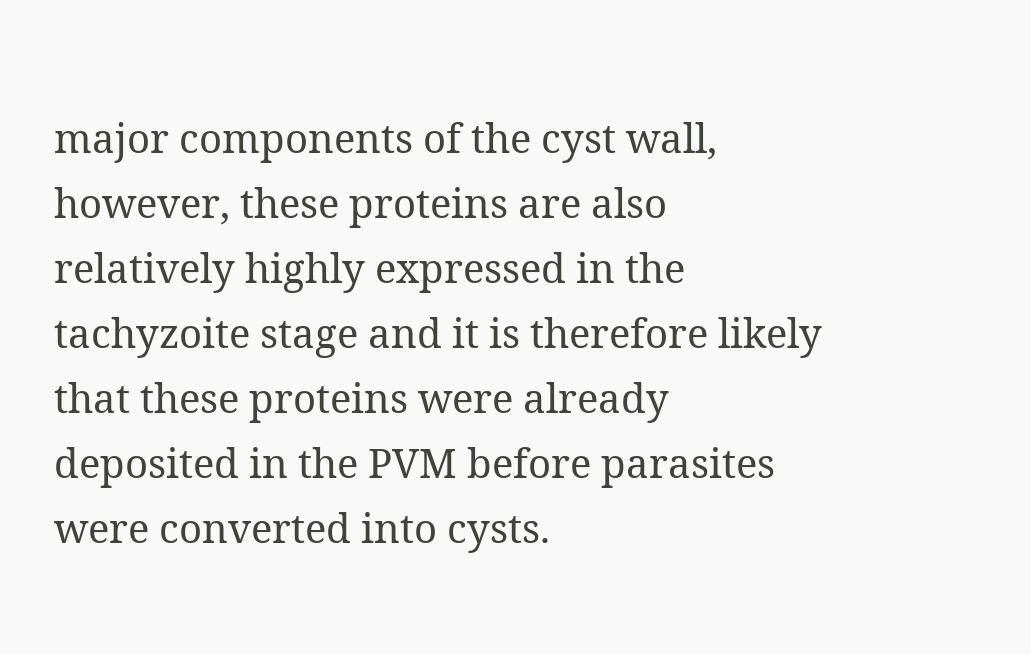major components of the cyst wall, however, these proteins are also relatively highly expressed in the tachyzoite stage and it is therefore likely that these proteins were already deposited in the PVM before parasites were converted into cysts.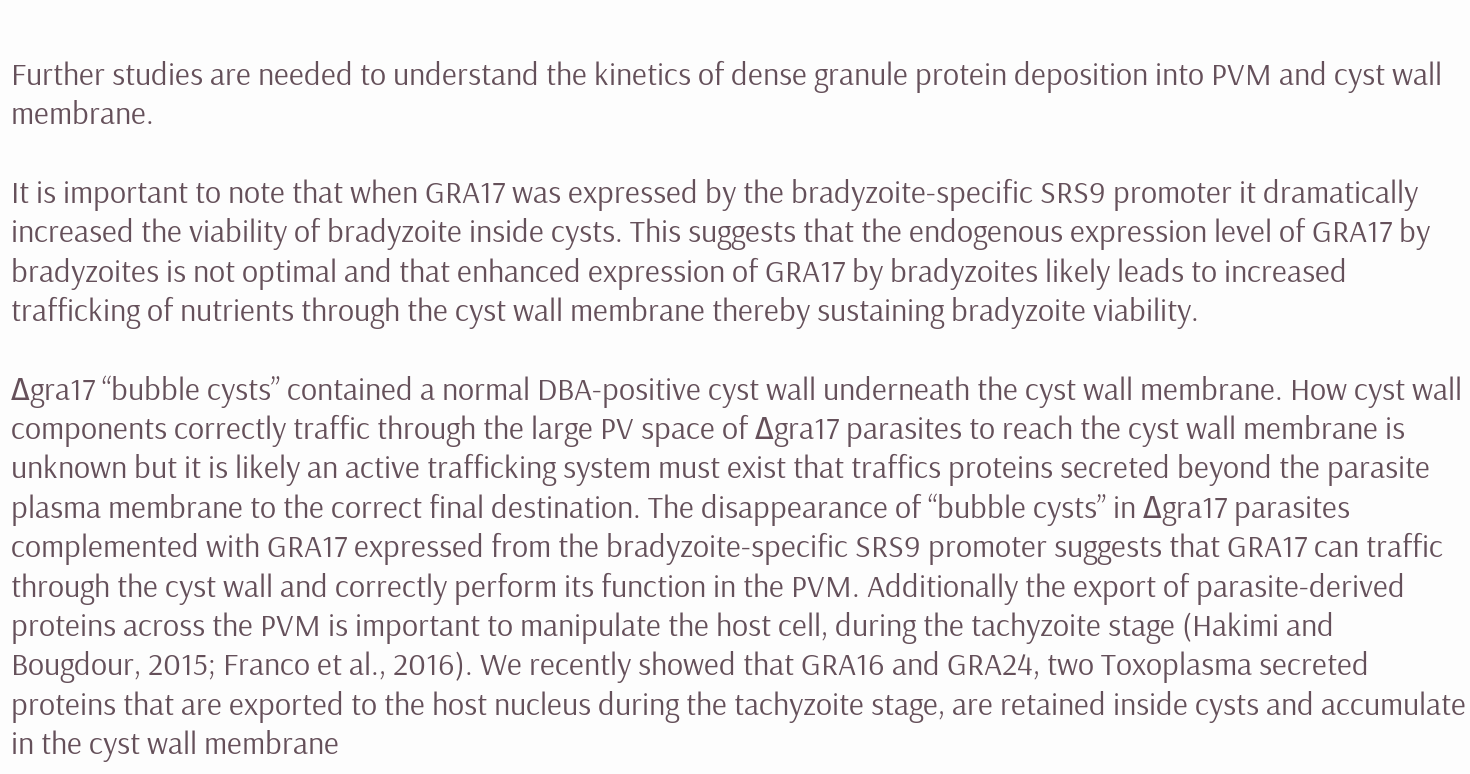Further studies are needed to understand the kinetics of dense granule protein deposition into PVM and cyst wall membrane.

It is important to note that when GRA17 was expressed by the bradyzoite-specific SRS9 promoter it dramatically increased the viability of bradyzoite inside cysts. This suggests that the endogenous expression level of GRA17 by bradyzoites is not optimal and that enhanced expression of GRA17 by bradyzoites likely leads to increased trafficking of nutrients through the cyst wall membrane thereby sustaining bradyzoite viability.

Δgra17 “bubble cysts” contained a normal DBA-positive cyst wall underneath the cyst wall membrane. How cyst wall components correctly traffic through the large PV space of Δgra17 parasites to reach the cyst wall membrane is unknown but it is likely an active trafficking system must exist that traffics proteins secreted beyond the parasite plasma membrane to the correct final destination. The disappearance of “bubble cysts” in Δgra17 parasites complemented with GRA17 expressed from the bradyzoite-specific SRS9 promoter suggests that GRA17 can traffic through the cyst wall and correctly perform its function in the PVM. Additionally the export of parasite-derived proteins across the PVM is important to manipulate the host cell, during the tachyzoite stage (Hakimi and Bougdour, 2015; Franco et al., 2016). We recently showed that GRA16 and GRA24, two Toxoplasma secreted proteins that are exported to the host nucleus during the tachyzoite stage, are retained inside cysts and accumulate in the cyst wall membrane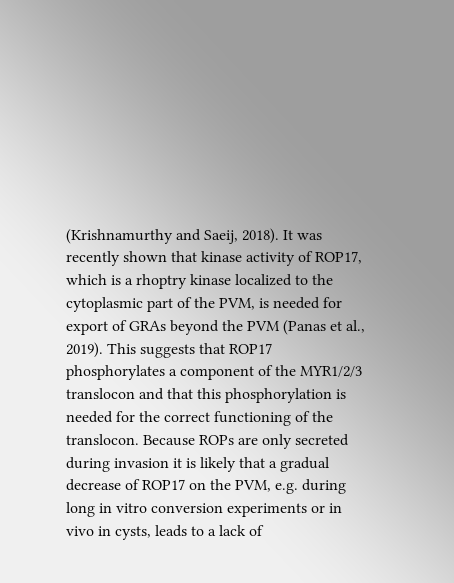(Krishnamurthy and Saeij, 2018). It was recently shown that kinase activity of ROP17, which is a rhoptry kinase localized to the cytoplasmic part of the PVM, is needed for export of GRAs beyond the PVM (Panas et al., 2019). This suggests that ROP17 phosphorylates a component of the MYR1/2/3 translocon and that this phosphorylation is needed for the correct functioning of the translocon. Because ROPs are only secreted during invasion it is likely that a gradual decrease of ROP17 on the PVM, e.g. during long in vitro conversion experiments or in vivo in cysts, leads to a lack of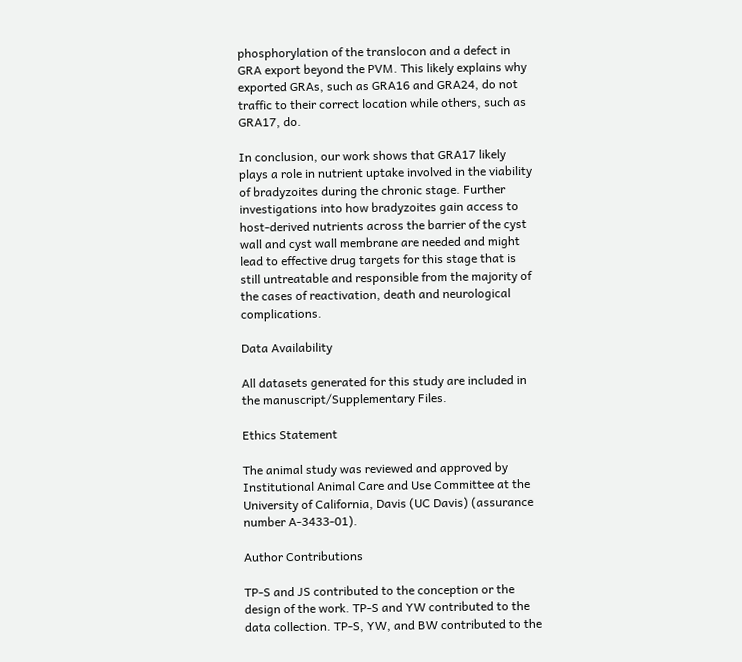phosphorylation of the translocon and a defect in GRA export beyond the PVM. This likely explains why exported GRAs, such as GRA16 and GRA24, do not traffic to their correct location while others, such as GRA17, do.

In conclusion, our work shows that GRA17 likely plays a role in nutrient uptake involved in the viability of bradyzoites during the chronic stage. Further investigations into how bradyzoites gain access to host-derived nutrients across the barrier of the cyst wall and cyst wall membrane are needed and might lead to effective drug targets for this stage that is still untreatable and responsible from the majority of the cases of reactivation, death and neurological complications.

Data Availability

All datasets generated for this study are included in the manuscript/Supplementary Files.

Ethics Statement

The animal study was reviewed and approved by Institutional Animal Care and Use Committee at the University of California, Davis (UC Davis) (assurance number A-3433-01).

Author Contributions

TP-S and JS contributed to the conception or the design of the work. TP-S and YW contributed to the data collection. TP-S, YW, and BW contributed to the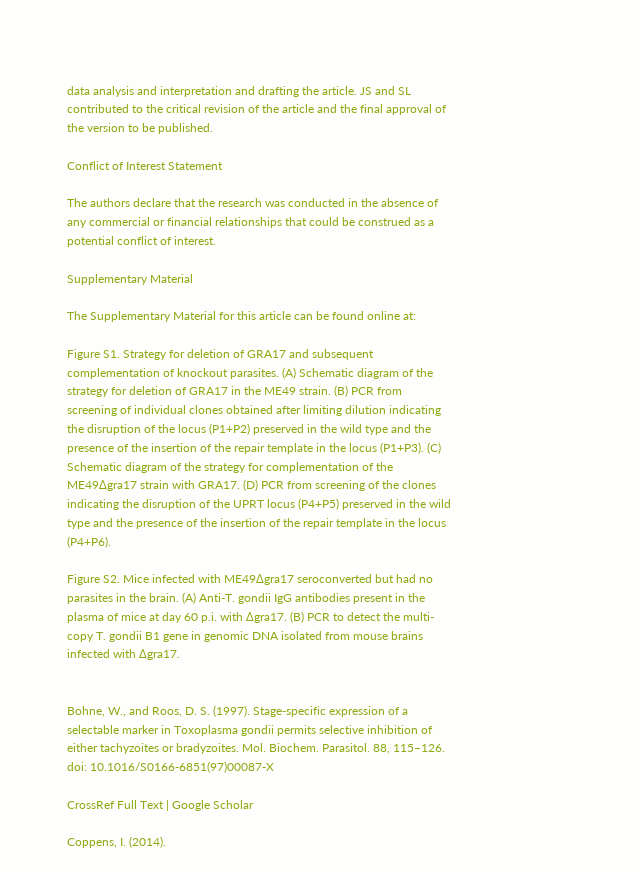data analysis and interpretation and drafting the article. JS and SL contributed to the critical revision of the article and the final approval of the version to be published.

Conflict of Interest Statement

The authors declare that the research was conducted in the absence of any commercial or financial relationships that could be construed as a potential conflict of interest.

Supplementary Material

The Supplementary Material for this article can be found online at:

Figure S1. Strategy for deletion of GRA17 and subsequent complementation of knockout parasites. (A) Schematic diagram of the strategy for deletion of GRA17 in the ME49 strain. (B) PCR from screening of individual clones obtained after limiting dilution indicating the disruption of the locus (P1+P2) preserved in the wild type and the presence of the insertion of the repair template in the locus (P1+P3). (C) Schematic diagram of the strategy for complementation of the ME49Δgra17 strain with GRA17. (D) PCR from screening of the clones indicating the disruption of the UPRT locus (P4+P5) preserved in the wild type and the presence of the insertion of the repair template in the locus (P4+P6).

Figure S2. Mice infected with ME49Δgra17 seroconverted but had no parasites in the brain. (A) Anti-T. gondii IgG antibodies present in the plasma of mice at day 60 p.i. with Δgra17. (B) PCR to detect the multi-copy T. gondii B1 gene in genomic DNA isolated from mouse brains infected with Δgra17.


Bohne, W., and Roos, D. S. (1997). Stage-specific expression of a selectable marker in Toxoplasma gondii permits selective inhibition of either tachyzoites or bradyzoites. Mol. Biochem. Parasitol. 88, 115–126. doi: 10.1016/S0166-6851(97)00087-X

CrossRef Full Text | Google Scholar

Coppens, I. (2014).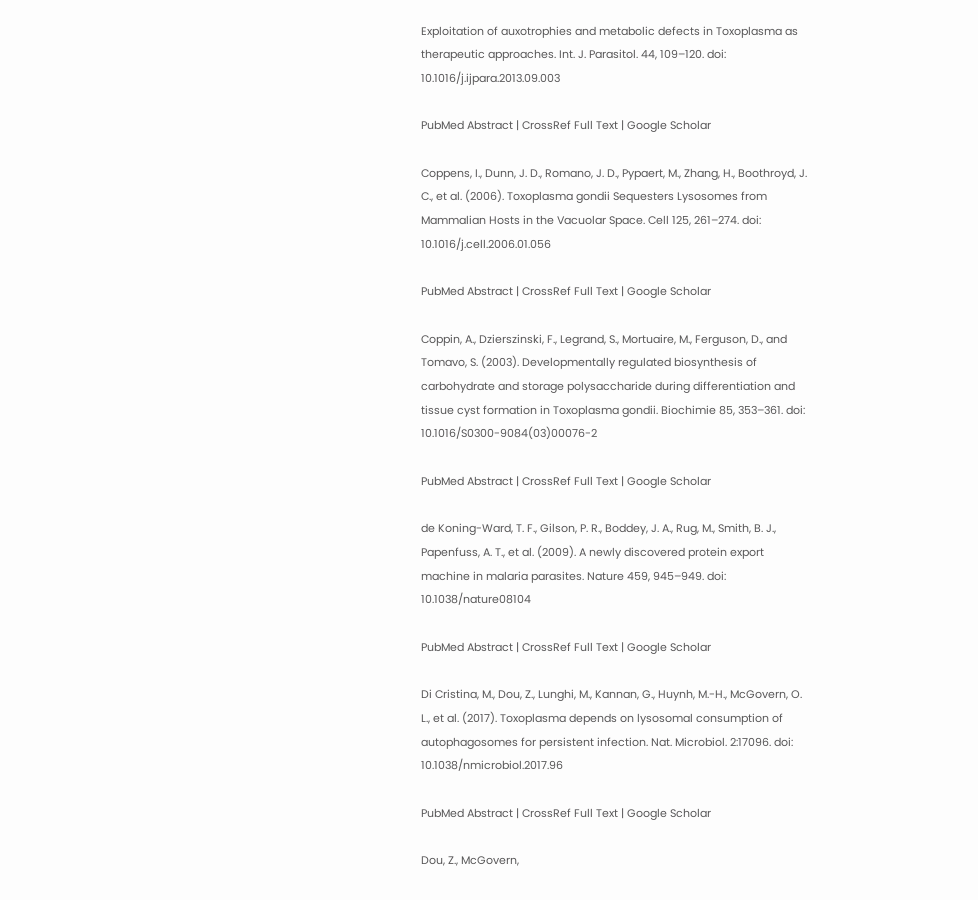Exploitation of auxotrophies and metabolic defects in Toxoplasma as therapeutic approaches. Int. J. Parasitol. 44, 109–120. doi: 10.1016/j.ijpara.2013.09.003

PubMed Abstract | CrossRef Full Text | Google Scholar

Coppens, I., Dunn, J. D., Romano, J. D., Pypaert, M., Zhang, H., Boothroyd, J. C., et al. (2006). Toxoplasma gondii Sequesters Lysosomes from Mammalian Hosts in the Vacuolar Space. Cell 125, 261–274. doi: 10.1016/j.cell.2006.01.056

PubMed Abstract | CrossRef Full Text | Google Scholar

Coppin, A., Dzierszinski, F., Legrand, S., Mortuaire, M., Ferguson, D., and Tomavo, S. (2003). Developmentally regulated biosynthesis of carbohydrate and storage polysaccharide during differentiation and tissue cyst formation in Toxoplasma gondii. Biochimie 85, 353–361. doi: 10.1016/S0300-9084(03)00076-2

PubMed Abstract | CrossRef Full Text | Google Scholar

de Koning-Ward, T. F., Gilson, P. R., Boddey, J. A., Rug, M., Smith, B. J., Papenfuss, A. T., et al. (2009). A newly discovered protein export machine in malaria parasites. Nature 459, 945–949. doi: 10.1038/nature08104

PubMed Abstract | CrossRef Full Text | Google Scholar

Di Cristina, M., Dou, Z., Lunghi, M., Kannan, G., Huynh, M.-H., McGovern, O. L., et al. (2017). Toxoplasma depends on lysosomal consumption of autophagosomes for persistent infection. Nat. Microbiol. 2:17096. doi: 10.1038/nmicrobiol.2017.96

PubMed Abstract | CrossRef Full Text | Google Scholar

Dou, Z., McGovern,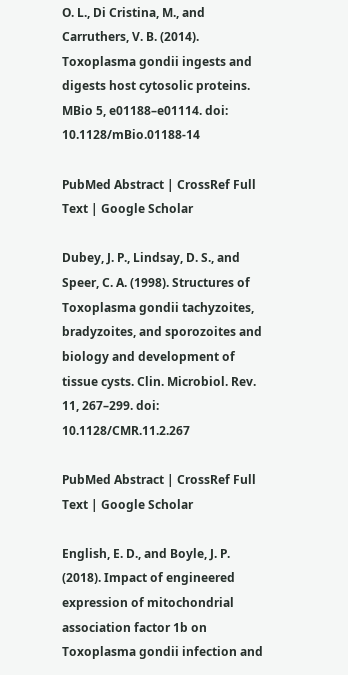O. L., Di Cristina, M., and Carruthers, V. B. (2014). Toxoplasma gondii ingests and digests host cytosolic proteins. MBio 5, e01188–e01114. doi: 10.1128/mBio.01188-14

PubMed Abstract | CrossRef Full Text | Google Scholar

Dubey, J. P., Lindsay, D. S., and Speer, C. A. (1998). Structures of Toxoplasma gondii tachyzoites, bradyzoites, and sporozoites and biology and development of tissue cysts. Clin. Microbiol. Rev. 11, 267–299. doi: 10.1128/CMR.11.2.267

PubMed Abstract | CrossRef Full Text | Google Scholar

English, E. D., and Boyle, J. P. (2018). Impact of engineered expression of mitochondrial association factor 1b on Toxoplasma gondii infection and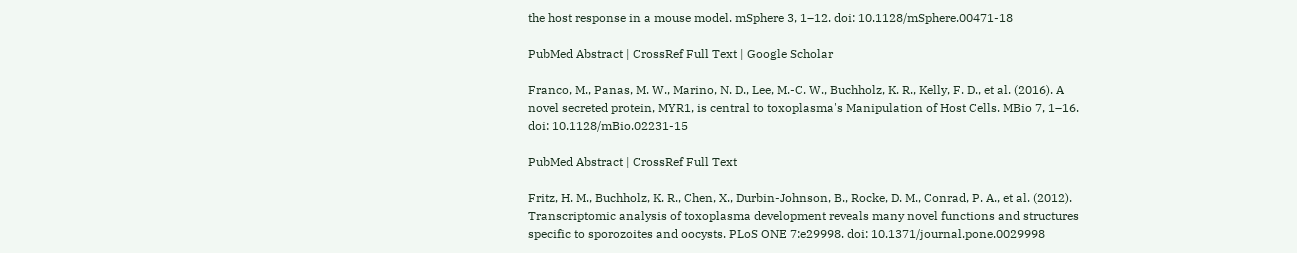the host response in a mouse model. mSphere 3, 1–12. doi: 10.1128/mSphere.00471-18

PubMed Abstract | CrossRef Full Text | Google Scholar

Franco, M., Panas, M. W., Marino, N. D., Lee, M.-C. W., Buchholz, K. R., Kelly, F. D., et al. (2016). A novel secreted protein, MYR1, is central to toxoplasma's Manipulation of Host Cells. MBio 7, 1–16. doi: 10.1128/mBio.02231-15

PubMed Abstract | CrossRef Full Text

Fritz, H. M., Buchholz, K. R., Chen, X., Durbin-Johnson, B., Rocke, D. M., Conrad, P. A., et al. (2012). Transcriptomic analysis of toxoplasma development reveals many novel functions and structures specific to sporozoites and oocysts. PLoS ONE 7:e29998. doi: 10.1371/journal.pone.0029998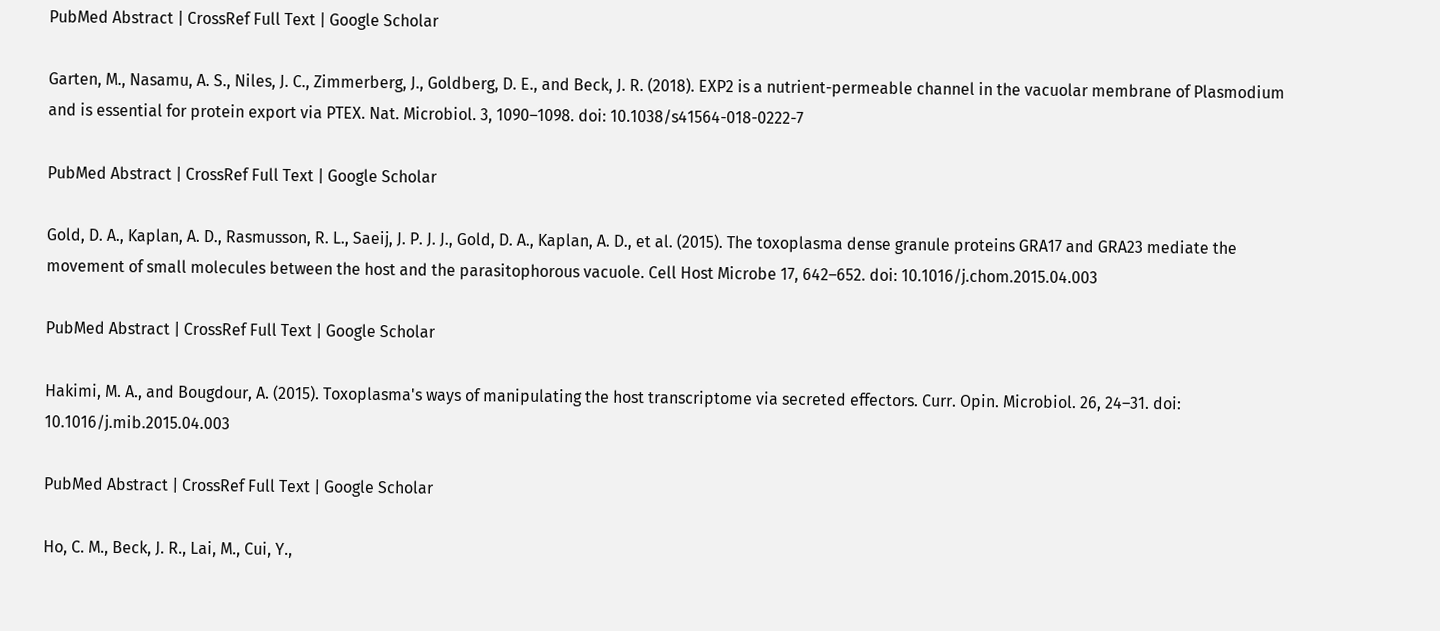PubMed Abstract | CrossRef Full Text | Google Scholar

Garten, M., Nasamu, A. S., Niles, J. C., Zimmerberg, J., Goldberg, D. E., and Beck, J. R. (2018). EXP2 is a nutrient-permeable channel in the vacuolar membrane of Plasmodium and is essential for protein export via PTEX. Nat. Microbiol. 3, 1090–1098. doi: 10.1038/s41564-018-0222-7

PubMed Abstract | CrossRef Full Text | Google Scholar

Gold, D. A., Kaplan, A. D., Rasmusson, R. L., Saeij, J. P. J. J., Gold, D. A., Kaplan, A. D., et al. (2015). The toxoplasma dense granule proteins GRA17 and GRA23 mediate the movement of small molecules between the host and the parasitophorous vacuole. Cell Host Microbe 17, 642–652. doi: 10.1016/j.chom.2015.04.003

PubMed Abstract | CrossRef Full Text | Google Scholar

Hakimi, M. A., and Bougdour, A. (2015). Toxoplasma's ways of manipulating the host transcriptome via secreted effectors. Curr. Opin. Microbiol. 26, 24–31. doi: 10.1016/j.mib.2015.04.003

PubMed Abstract | CrossRef Full Text | Google Scholar

Ho, C. M., Beck, J. R., Lai, M., Cui, Y.,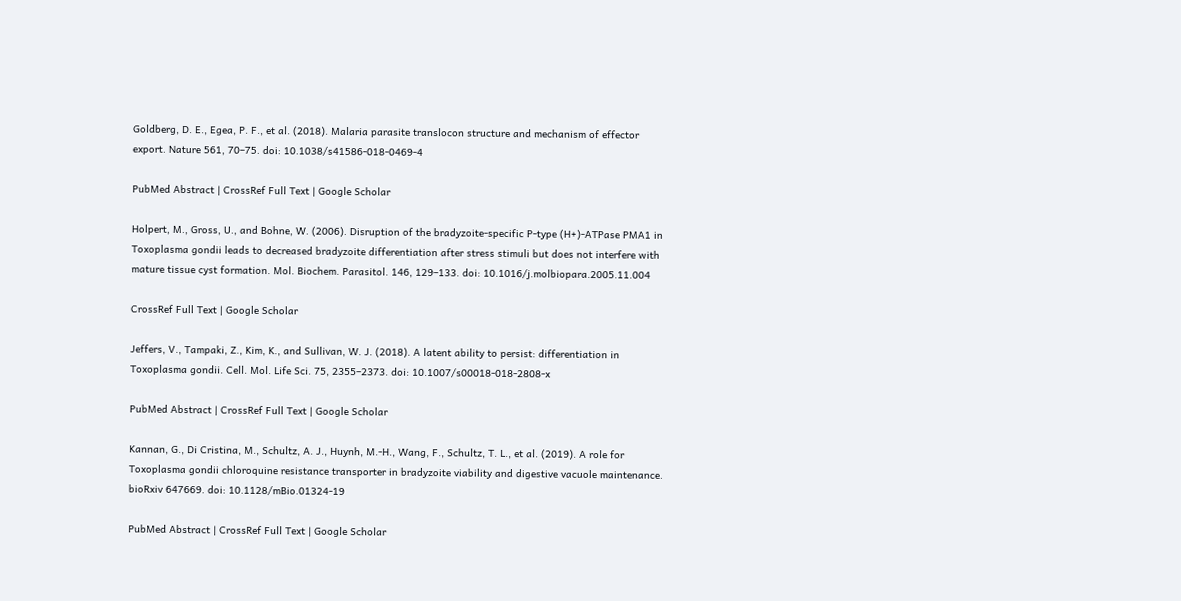Goldberg, D. E., Egea, P. F., et al. (2018). Malaria parasite translocon structure and mechanism of effector export. Nature 561, 70–75. doi: 10.1038/s41586-018-0469-4

PubMed Abstract | CrossRef Full Text | Google Scholar

Holpert, M., Gross, U., and Bohne, W. (2006). Disruption of the bradyzoite-specific P-type (H+)-ATPase PMA1 in Toxoplasma gondii leads to decreased bradyzoite differentiation after stress stimuli but does not interfere with mature tissue cyst formation. Mol. Biochem. Parasitol. 146, 129–133. doi: 10.1016/j.molbiopara.2005.11.004

CrossRef Full Text | Google Scholar

Jeffers, V., Tampaki, Z., Kim, K., and Sullivan, W. J. (2018). A latent ability to persist: differentiation in Toxoplasma gondii. Cell. Mol. Life Sci. 75, 2355–2373. doi: 10.1007/s00018-018-2808-x

PubMed Abstract | CrossRef Full Text | Google Scholar

Kannan, G., Di Cristina, M., Schultz, A. J., Huynh, M.-H., Wang, F., Schultz, T. L., et al. (2019). A role for Toxoplasma gondii chloroquine resistance transporter in bradyzoite viability and digestive vacuole maintenance. bioRxiv 647669. doi: 10.1128/mBio.01324-19

PubMed Abstract | CrossRef Full Text | Google Scholar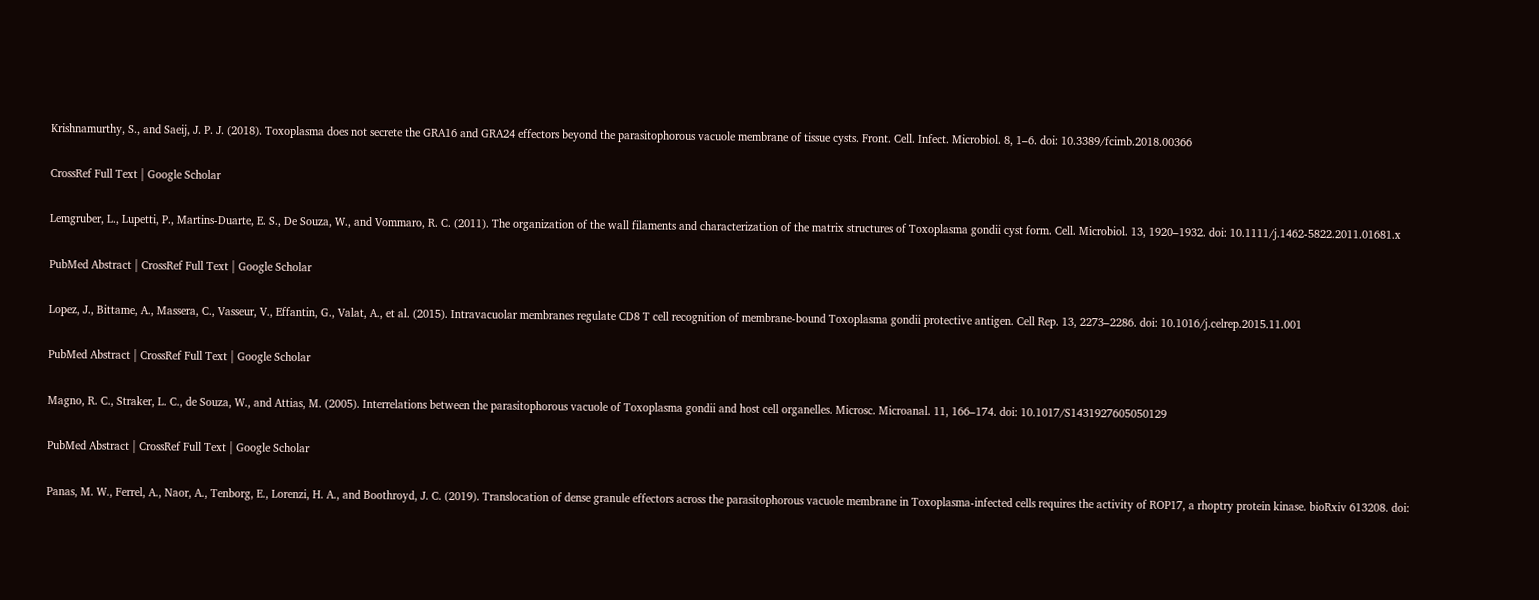Krishnamurthy, S., and Saeij, J. P. J. (2018). Toxoplasma does not secrete the GRA16 and GRA24 effectors beyond the parasitophorous vacuole membrane of tissue cysts. Front. Cell. Infect. Microbiol. 8, 1–6. doi: 10.3389/fcimb.2018.00366

CrossRef Full Text | Google Scholar

Lemgruber, L., Lupetti, P., Martins-Duarte, E. S., De Souza, W., and Vommaro, R. C. (2011). The organization of the wall filaments and characterization of the matrix structures of Toxoplasma gondii cyst form. Cell. Microbiol. 13, 1920–1932. doi: 10.1111/j.1462-5822.2011.01681.x

PubMed Abstract | CrossRef Full Text | Google Scholar

Lopez, J., Bittame, A., Massera, C., Vasseur, V., Effantin, G., Valat, A., et al. (2015). Intravacuolar membranes regulate CD8 T cell recognition of membrane-bound Toxoplasma gondii protective antigen. Cell Rep. 13, 2273–2286. doi: 10.1016/j.celrep.2015.11.001

PubMed Abstract | CrossRef Full Text | Google Scholar

Magno, R. C., Straker, L. C., de Souza, W., and Attias, M. (2005). Interrelations between the parasitophorous vacuole of Toxoplasma gondii and host cell organelles. Microsc. Microanal. 11, 166–174. doi: 10.1017/S1431927605050129

PubMed Abstract | CrossRef Full Text | Google Scholar

Panas, M. W., Ferrel, A., Naor, A., Tenborg, E., Lorenzi, H. A., and Boothroyd, J. C. (2019). Translocation of dense granule effectors across the parasitophorous vacuole membrane in Toxoplasma-infected cells requires the activity of ROP17, a rhoptry protein kinase. bioRxiv 613208. doi: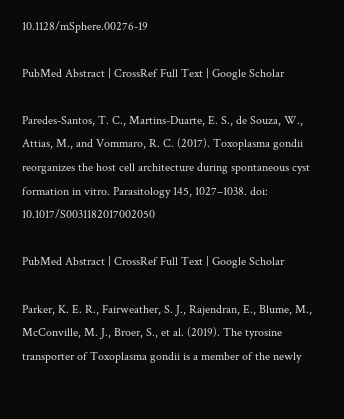10.1128/mSphere.00276-19

PubMed Abstract | CrossRef Full Text | Google Scholar

Paredes-Santos, T. C., Martins-Duarte, E. S., de Souza, W., Attias, M., and Vommaro, R. C. (2017). Toxoplasma gondii reorganizes the host cell architecture during spontaneous cyst formation in vitro. Parasitology 145, 1027–1038. doi: 10.1017/S0031182017002050

PubMed Abstract | CrossRef Full Text | Google Scholar

Parker, K. E. R., Fairweather, S. J., Rajendran, E., Blume, M., McConville, M. J., Broer, S., et al. (2019). The tyrosine transporter of Toxoplasma gondii is a member of the newly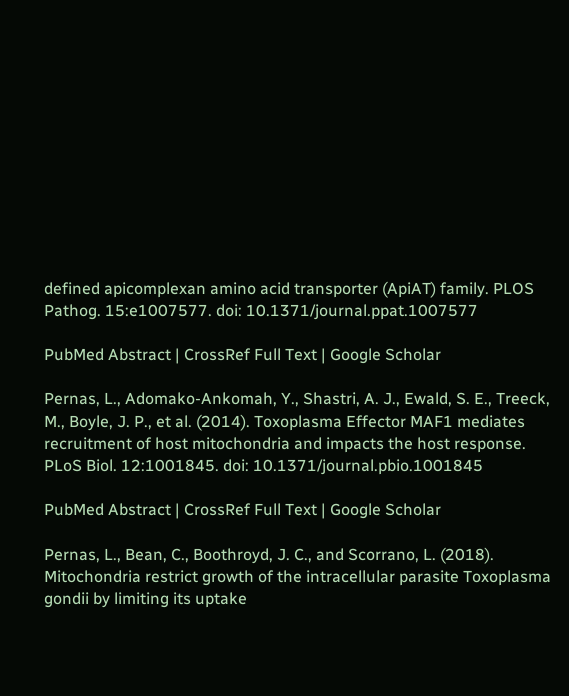defined apicomplexan amino acid transporter (ApiAT) family. PLOS Pathog. 15:e1007577. doi: 10.1371/journal.ppat.1007577

PubMed Abstract | CrossRef Full Text | Google Scholar

Pernas, L., Adomako-Ankomah, Y., Shastri, A. J., Ewald, S. E., Treeck, M., Boyle, J. P., et al. (2014). Toxoplasma Effector MAF1 mediates recruitment of host mitochondria and impacts the host response. PLoS Biol. 12:1001845. doi: 10.1371/journal.pbio.1001845

PubMed Abstract | CrossRef Full Text | Google Scholar

Pernas, L., Bean, C., Boothroyd, J. C., and Scorrano, L. (2018). Mitochondria restrict growth of the intracellular parasite Toxoplasma gondii by limiting its uptake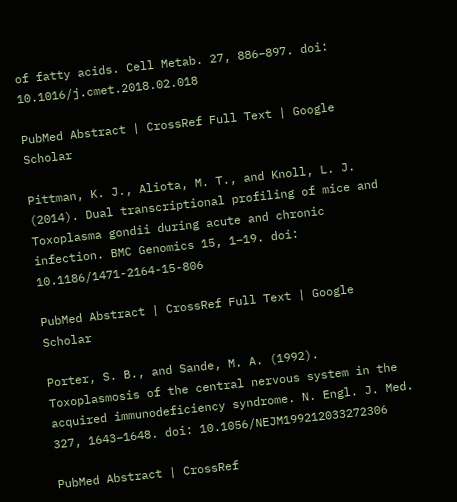of fatty acids. Cell Metab. 27, 886–897. doi: 10.1016/j.cmet.2018.02.018

PubMed Abstract | CrossRef Full Text | Google Scholar

Pittman, K. J., Aliota, M. T., and Knoll, L. J. (2014). Dual transcriptional profiling of mice and Toxoplasma gondii during acute and chronic infection. BMC Genomics 15, 1–19. doi: 10.1186/1471-2164-15-806

PubMed Abstract | CrossRef Full Text | Google Scholar

Porter, S. B., and Sande, M. A. (1992). Toxoplasmosis of the central nervous system in the acquired immunodeficiency syndrome. N. Engl. J. Med. 327, 1643–1648. doi: 10.1056/NEJM199212033272306

PubMed Abstract | CrossRef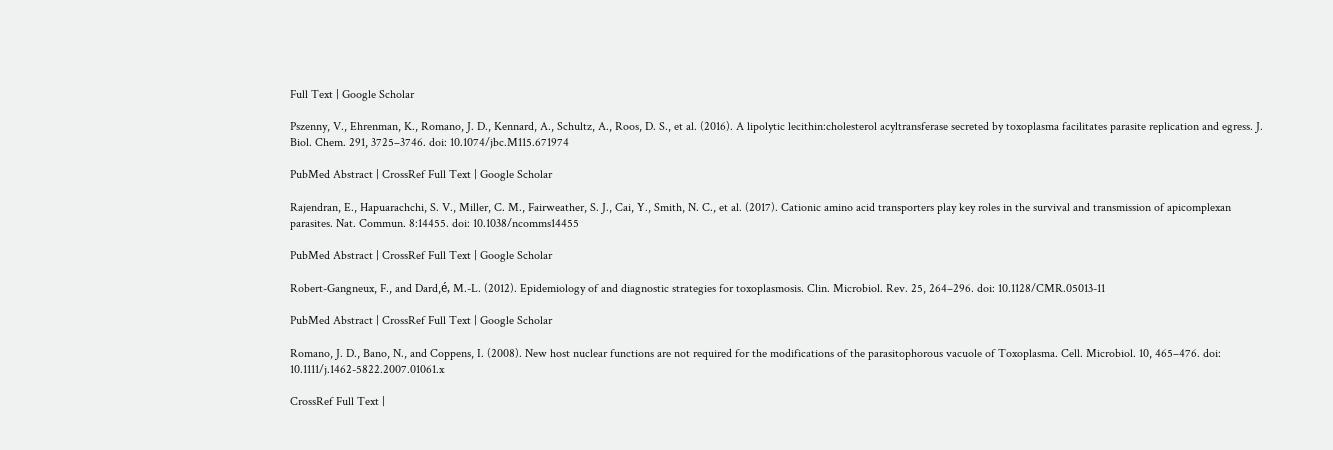Full Text | Google Scholar

Pszenny, V., Ehrenman, K., Romano, J. D., Kennard, A., Schultz, A., Roos, D. S., et al. (2016). A lipolytic lecithin:cholesterol acyltransferase secreted by toxoplasma facilitates parasite replication and egress. J. Biol. Chem. 291, 3725–3746. doi: 10.1074/jbc.M115.671974

PubMed Abstract | CrossRef Full Text | Google Scholar

Rajendran, E., Hapuarachchi, S. V., Miller, C. M., Fairweather, S. J., Cai, Y., Smith, N. C., et al. (2017). Cationic amino acid transporters play key roles in the survival and transmission of apicomplexan parasites. Nat. Commun. 8:14455. doi: 10.1038/ncomms14455

PubMed Abstract | CrossRef Full Text | Google Scholar

Robert-Gangneux, F., and Dard,é, M.-L. (2012). Epidemiology of and diagnostic strategies for toxoplasmosis. Clin. Microbiol. Rev. 25, 264–296. doi: 10.1128/CMR.05013-11

PubMed Abstract | CrossRef Full Text | Google Scholar

Romano, J. D., Bano, N., and Coppens, I. (2008). New host nuclear functions are not required for the modifications of the parasitophorous vacuole of Toxoplasma. Cell. Microbiol. 10, 465–476. doi: 10.1111/j.1462-5822.2007.01061.x

CrossRef Full Text |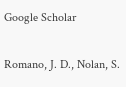Google Scholar

Romano, J. D., Nolan, S.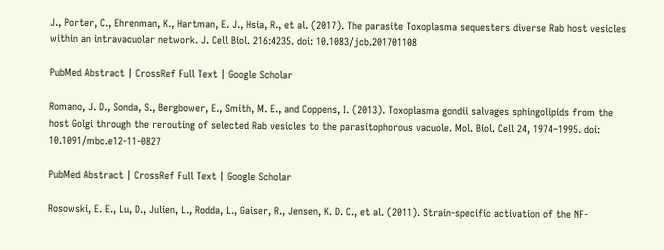J., Porter, C., Ehrenman, K., Hartman, E. J., Hsia, R., et al. (2017). The parasite Toxoplasma sequesters diverse Rab host vesicles within an intravacuolar network. J. Cell Biol. 216:4235. doi: 10.1083/jcb.201701108

PubMed Abstract | CrossRef Full Text | Google Scholar

Romano, J. D., Sonda, S., Bergbower, E., Smith, M. E., and Coppens, I. (2013). Toxoplasma gondii salvages sphingolipids from the host Golgi through the rerouting of selected Rab vesicles to the parasitophorous vacuole. Mol. Biol. Cell 24, 1974–1995. doi: 10.1091/mbc.e12-11-0827

PubMed Abstract | CrossRef Full Text | Google Scholar

Rosowski, E. E., Lu, D., Julien, L., Rodda, L., Gaiser, R., Jensen, K. D. C., et al. (2011). Strain-specific activation of the NF-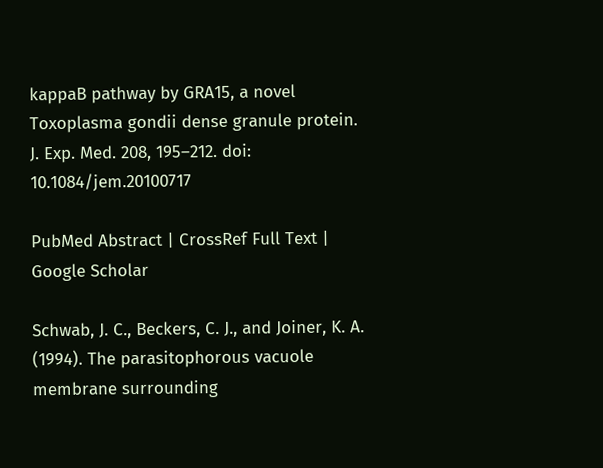kappaB pathway by GRA15, a novel Toxoplasma gondii dense granule protein. J. Exp. Med. 208, 195–212. doi: 10.1084/jem.20100717

PubMed Abstract | CrossRef Full Text | Google Scholar

Schwab, J. C., Beckers, C. J., and Joiner, K. A. (1994). The parasitophorous vacuole membrane surrounding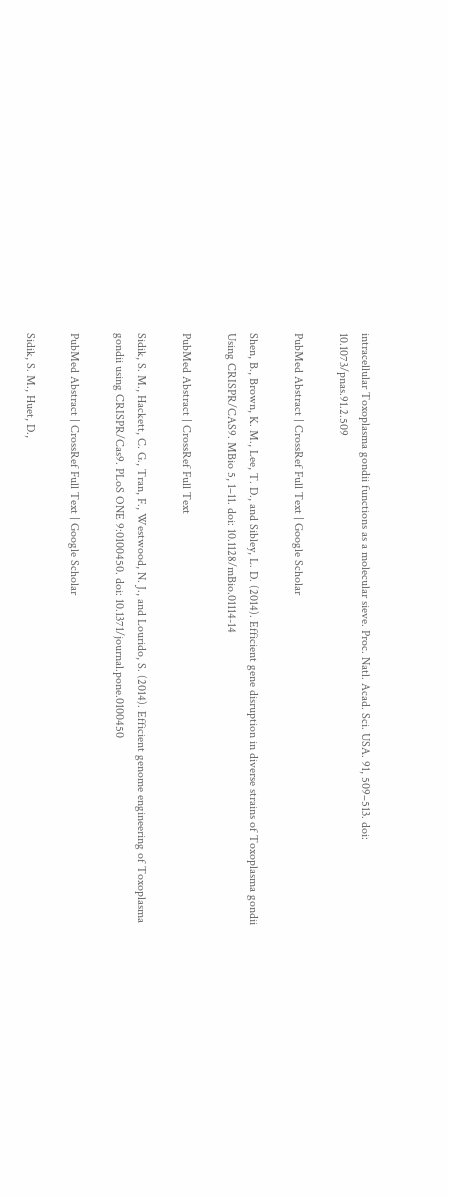intracellular Toxoplasma gondii functions as a molecular sieve. Proc. Natl. Acad. Sci. USA. 91, 509–513. doi: 10.1073/pnas.91.2.509

PubMed Abstract | CrossRef Full Text | Google Scholar

Shen, B., Brown, K. M., Lee, T. D., and Sibley, L. D. (2014). Efficient gene disruption in diverse strains of Toxoplasma gondii Using CRISPR/CAS9. MBio 5, 1–11. doi: 10.1128/mBio.01114-14

PubMed Abstract | CrossRef Full Text

Sidik, S. M., Hackett, C. G., Tran, F., Westwood, N. J., and Lourido, S. (2014). Efficient genome engineering of Toxoplasma gondii using CRISPR/Cas9. PLoS ONE 9:0100450. doi: 10.1371/journal.pone.0100450

PubMed Abstract | CrossRef Full Text | Google Scholar

Sidik, S. M., Huet, D.,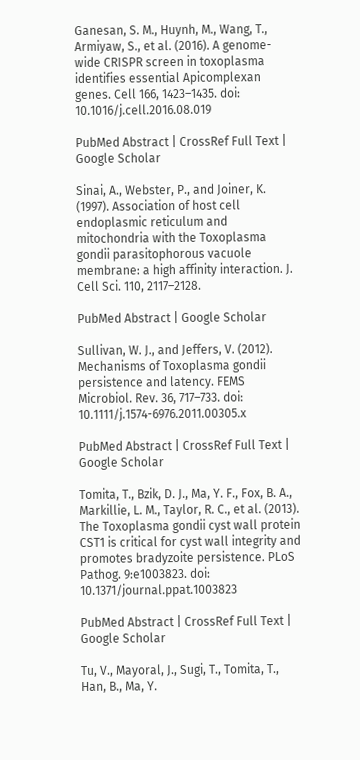Ganesan, S. M., Huynh, M., Wang, T., Armiyaw, S., et al. (2016). A genome-wide CRISPR screen in toxoplasma identifies essential Apicomplexan genes. Cell 166, 1423–1435. doi: 10.1016/j.cell.2016.08.019

PubMed Abstract | CrossRef Full Text | Google Scholar

Sinai, A., Webster, P., and Joiner, K. (1997). Association of host cell endoplasmic reticulum and mitochondria with the Toxoplasma gondii parasitophorous vacuole membrane: a high affinity interaction. J. Cell Sci. 110, 2117–2128.

PubMed Abstract | Google Scholar

Sullivan, W. J., and Jeffers, V. (2012). Mechanisms of Toxoplasma gondii persistence and latency. FEMS Microbiol. Rev. 36, 717–733. doi: 10.1111/j.1574-6976.2011.00305.x

PubMed Abstract | CrossRef Full Text | Google Scholar

Tomita, T., Bzik, D. J., Ma, Y. F., Fox, B. A., Markillie, L. M., Taylor, R. C., et al. (2013). The Toxoplasma gondii cyst wall protein CST1 is critical for cyst wall integrity and promotes bradyzoite persistence. PLoS Pathog. 9:e1003823. doi: 10.1371/journal.ppat.1003823

PubMed Abstract | CrossRef Full Text | Google Scholar

Tu, V., Mayoral, J., Sugi, T., Tomita, T., Han, B., Ma, Y.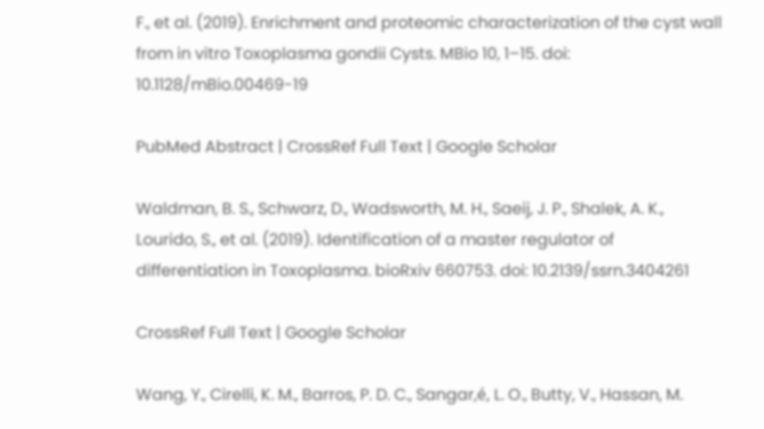F., et al. (2019). Enrichment and proteomic characterization of the cyst wall from in vitro Toxoplasma gondii Cysts. MBio 10, 1–15. doi: 10.1128/mBio.00469-19

PubMed Abstract | CrossRef Full Text | Google Scholar

Waldman, B. S., Schwarz, D., Wadsworth, M. H., Saeij, J. P., Shalek, A. K., Lourido, S., et al. (2019). Identification of a master regulator of differentiation in Toxoplasma. bioRxiv 660753. doi: 10.2139/ssrn.3404261

CrossRef Full Text | Google Scholar

Wang, Y., Cirelli, K. M., Barros, P. D. C., Sangar,é, L. O., Butty, V., Hassan, M.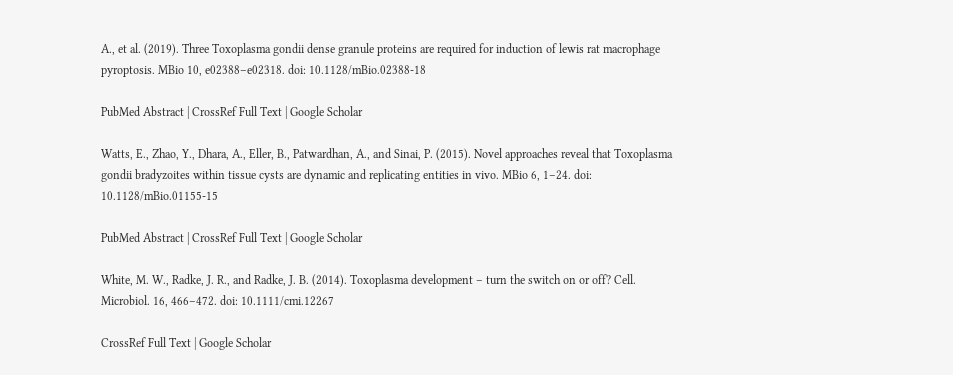A., et al. (2019). Three Toxoplasma gondii dense granule proteins are required for induction of lewis rat macrophage pyroptosis. MBio 10, e02388–e02318. doi: 10.1128/mBio.02388-18

PubMed Abstract | CrossRef Full Text | Google Scholar

Watts, E., Zhao, Y., Dhara, A., Eller, B., Patwardhan, A., and Sinai, P. (2015). Novel approaches reveal that Toxoplasma gondii bradyzoites within tissue cysts are dynamic and replicating entities in vivo. MBio 6, 1–24. doi: 10.1128/mBio.01155-15

PubMed Abstract | CrossRef Full Text | Google Scholar

White, M. W., Radke, J. R., and Radke, J. B. (2014). Toxoplasma development – turn the switch on or off? Cell. Microbiol. 16, 466–472. doi: 10.1111/cmi.12267

CrossRef Full Text | Google Scholar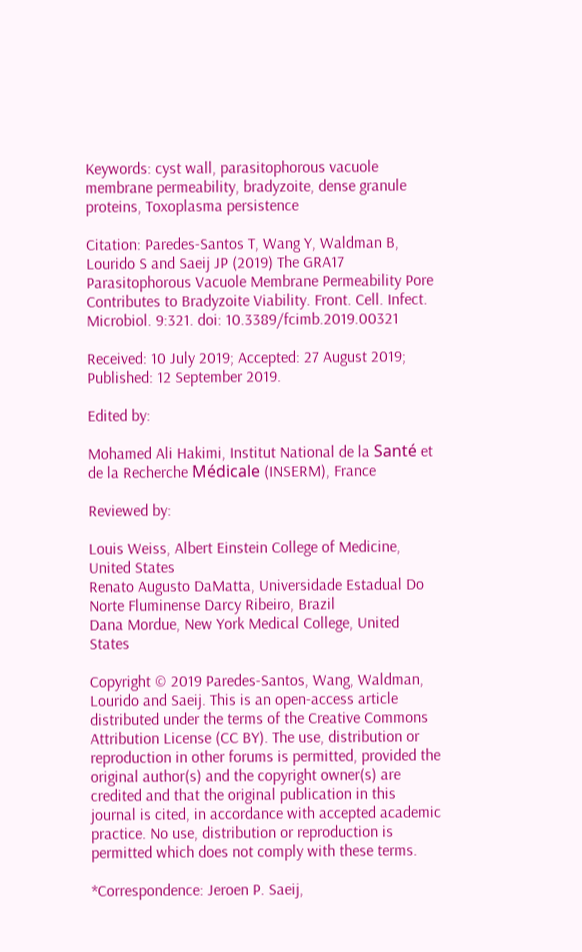Keywords: cyst wall, parasitophorous vacuole membrane permeability, bradyzoite, dense granule proteins, Toxoplasma persistence

Citation: Paredes-Santos T, Wang Y, Waldman B, Lourido S and Saeij JP (2019) The GRA17 Parasitophorous Vacuole Membrane Permeability Pore Contributes to Bradyzoite Viability. Front. Cell. Infect. Microbiol. 9:321. doi: 10.3389/fcimb.2019.00321

Received: 10 July 2019; Accepted: 27 August 2019;
Published: 12 September 2019.

Edited by:

Mohamed Ali Hakimi, Institut National de la Santé et de la Recherche Médicale (INSERM), France

Reviewed by:

Louis Weiss, Albert Einstein College of Medicine, United States
Renato Augusto DaMatta, Universidade Estadual Do Norte Fluminense Darcy Ribeiro, Brazil
Dana Mordue, New York Medical College, United States

Copyright © 2019 Paredes-Santos, Wang, Waldman, Lourido and Saeij. This is an open-access article distributed under the terms of the Creative Commons Attribution License (CC BY). The use, distribution or reproduction in other forums is permitted, provided the original author(s) and the copyright owner(s) are credited and that the original publication in this journal is cited, in accordance with accepted academic practice. No use, distribution or reproduction is permitted which does not comply with these terms.

*Correspondence: Jeroen P. Saeij,